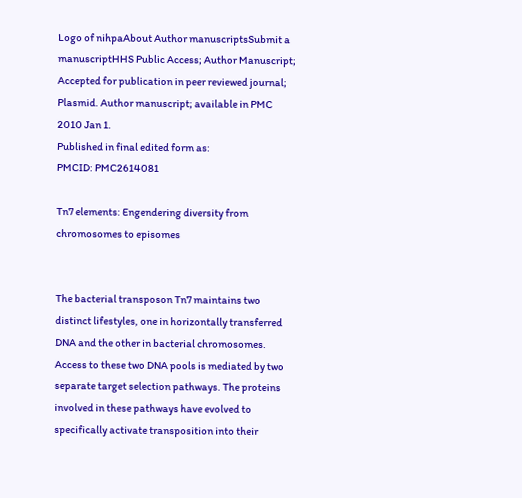Logo of nihpaAbout Author manuscriptsSubmit a manuscriptHHS Public Access; Author Manuscript; Accepted for publication in peer reviewed journal;
Plasmid. Author manuscript; available in PMC 2010 Jan 1.
Published in final edited form as:
PMCID: PMC2614081

Tn7 elements: Engendering diversity from chromosomes to episomes


The bacterial transposon Tn7 maintains two distinct lifestyles, one in horizontally transferred DNA and the other in bacterial chromosomes. Access to these two DNA pools is mediated by two separate target selection pathways. The proteins involved in these pathways have evolved to specifically activate transposition into their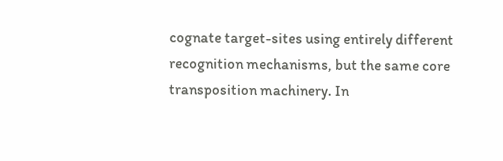cognate target-sites using entirely different recognition mechanisms, but the same core transposition machinery. In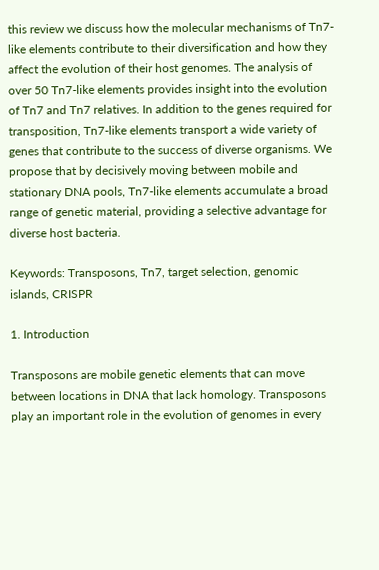this review we discuss how the molecular mechanisms of Tn7-like elements contribute to their diversification and how they affect the evolution of their host genomes. The analysis of over 50 Tn7-like elements provides insight into the evolution of Tn7 and Tn7 relatives. In addition to the genes required for transposition, Tn7-like elements transport a wide variety of genes that contribute to the success of diverse organisms. We propose that by decisively moving between mobile and stationary DNA pools, Tn7-like elements accumulate a broad range of genetic material, providing a selective advantage for diverse host bacteria.

Keywords: Transposons, Tn7, target selection, genomic islands, CRISPR

1. Introduction

Transposons are mobile genetic elements that can move between locations in DNA that lack homology. Transposons play an important role in the evolution of genomes in every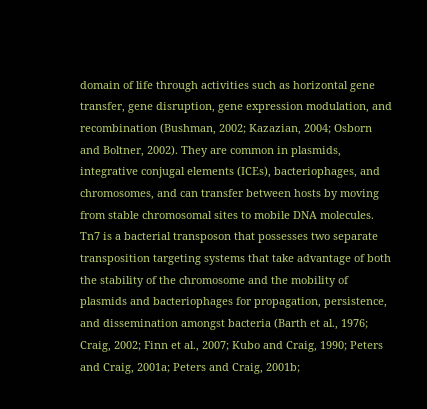domain of life through activities such as horizontal gene transfer, gene disruption, gene expression modulation, and recombination (Bushman, 2002; Kazazian, 2004; Osborn and Boltner, 2002). They are common in plasmids, integrative conjugal elements (ICEs), bacteriophages, and chromosomes, and can transfer between hosts by moving from stable chromosomal sites to mobile DNA molecules. Tn7 is a bacterial transposon that possesses two separate transposition targeting systems that take advantage of both the stability of the chromosome and the mobility of plasmids and bacteriophages for propagation, persistence, and dissemination amongst bacteria (Barth et al., 1976; Craig, 2002; Finn et al., 2007; Kubo and Craig, 1990; Peters and Craig, 2001a; Peters and Craig, 2001b;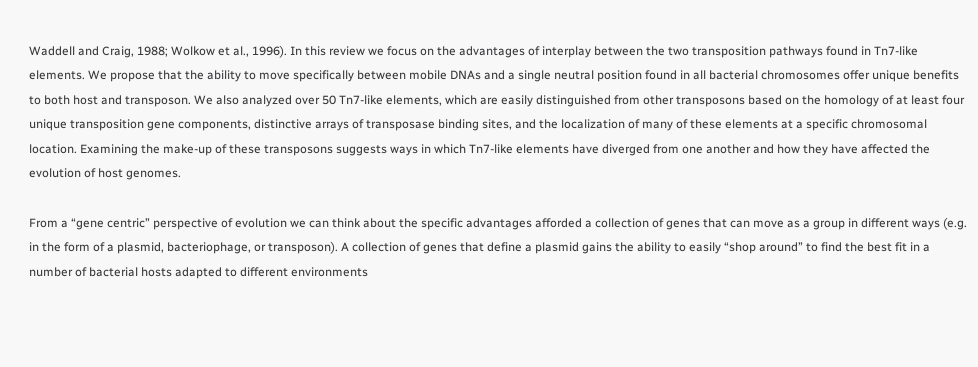Waddell and Craig, 1988; Wolkow et al., 1996). In this review we focus on the advantages of interplay between the two transposition pathways found in Tn7-like elements. We propose that the ability to move specifically between mobile DNAs and a single neutral position found in all bacterial chromosomes offer unique benefits to both host and transposon. We also analyzed over 50 Tn7-like elements, which are easily distinguished from other transposons based on the homology of at least four unique transposition gene components, distinctive arrays of transposase binding sites, and the localization of many of these elements at a specific chromosomal location. Examining the make-up of these transposons suggests ways in which Tn7-like elements have diverged from one another and how they have affected the evolution of host genomes.

From a “gene centric” perspective of evolution we can think about the specific advantages afforded a collection of genes that can move as a group in different ways (e.g. in the form of a plasmid, bacteriophage, or transposon). A collection of genes that define a plasmid gains the ability to easily “shop around” to find the best fit in a number of bacterial hosts adapted to different environments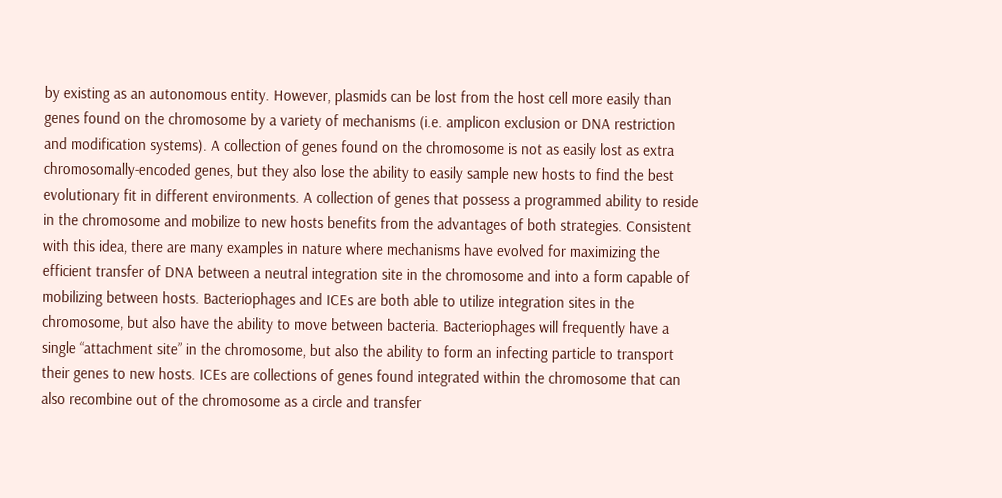by existing as an autonomous entity. However, plasmids can be lost from the host cell more easily than genes found on the chromosome by a variety of mechanisms (i.e. amplicon exclusion or DNA restriction and modification systems). A collection of genes found on the chromosome is not as easily lost as extra chromosomally-encoded genes, but they also lose the ability to easily sample new hosts to find the best evolutionary fit in different environments. A collection of genes that possess a programmed ability to reside in the chromosome and mobilize to new hosts benefits from the advantages of both strategies. Consistent with this idea, there are many examples in nature where mechanisms have evolved for maximizing the efficient transfer of DNA between a neutral integration site in the chromosome and into a form capable of mobilizing between hosts. Bacteriophages and ICEs are both able to utilize integration sites in the chromosome, but also have the ability to move between bacteria. Bacteriophages will frequently have a single “attachment site” in the chromosome, but also the ability to form an infecting particle to transport their genes to new hosts. ICEs are collections of genes found integrated within the chromosome that can also recombine out of the chromosome as a circle and transfer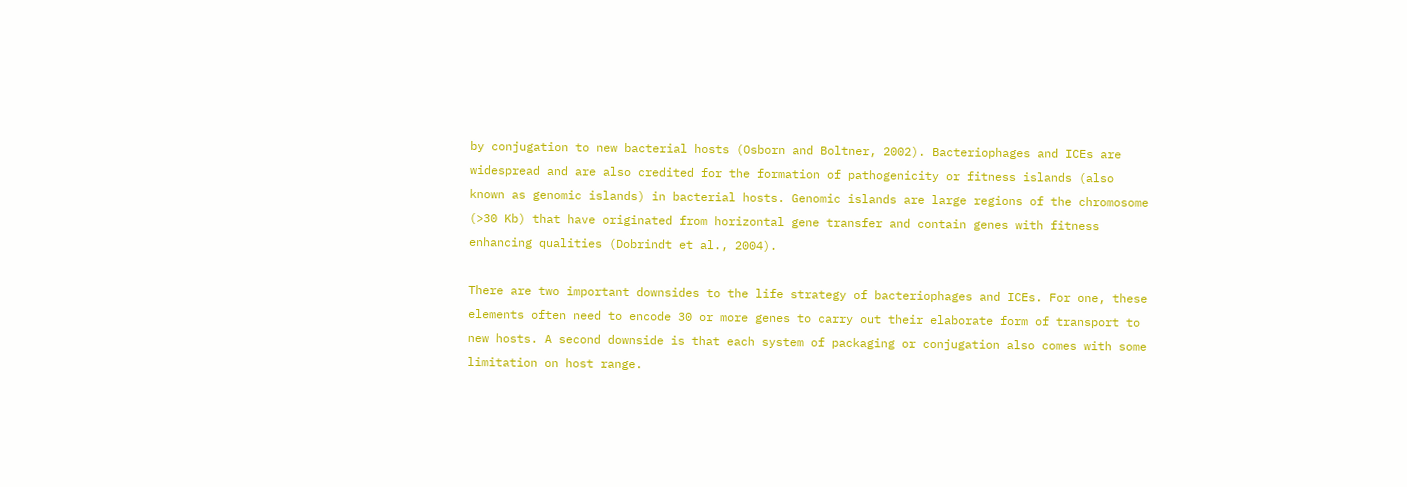by conjugation to new bacterial hosts (Osborn and Boltner, 2002). Bacteriophages and ICEs are widespread and are also credited for the formation of pathogenicity or fitness islands (also known as genomic islands) in bacterial hosts. Genomic islands are large regions of the chromosome (>30 Kb) that have originated from horizontal gene transfer and contain genes with fitness enhancing qualities (Dobrindt et al., 2004).

There are two important downsides to the life strategy of bacteriophages and ICEs. For one, these elements often need to encode 30 or more genes to carry out their elaborate form of transport to new hosts. A second downside is that each system of packaging or conjugation also comes with some limitation on host range.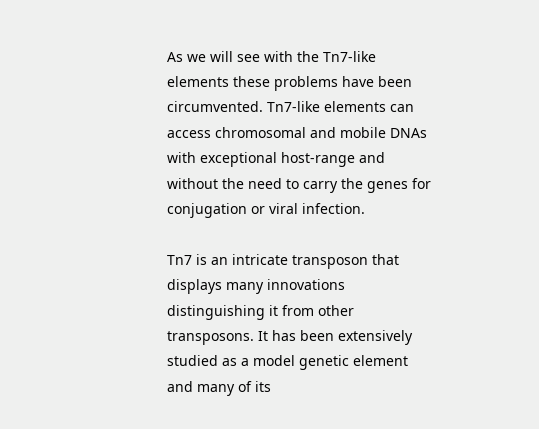As we will see with the Tn7-like elements these problems have been circumvented. Tn7-like elements can access chromosomal and mobile DNAs with exceptional host-range and without the need to carry the genes for conjugation or viral infection.

Tn7 is an intricate transposon that displays many innovations distinguishing it from other transposons. It has been extensively studied as a model genetic element and many of its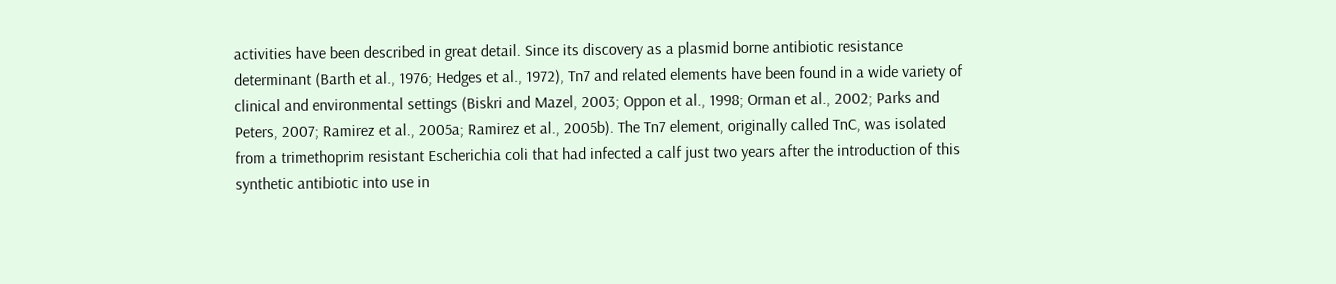activities have been described in great detail. Since its discovery as a plasmid borne antibiotic resistance determinant (Barth et al., 1976; Hedges et al., 1972), Tn7 and related elements have been found in a wide variety of clinical and environmental settings (Biskri and Mazel, 2003; Oppon et al., 1998; Orman et al., 2002; Parks and Peters, 2007; Ramirez et al., 2005a; Ramirez et al., 2005b). The Tn7 element, originally called TnC, was isolated from a trimethoprim resistant Escherichia coli that had infected a calf just two years after the introduction of this synthetic antibiotic into use in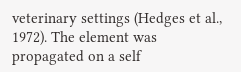veterinary settings (Hedges et al., 1972). The element was propagated on a self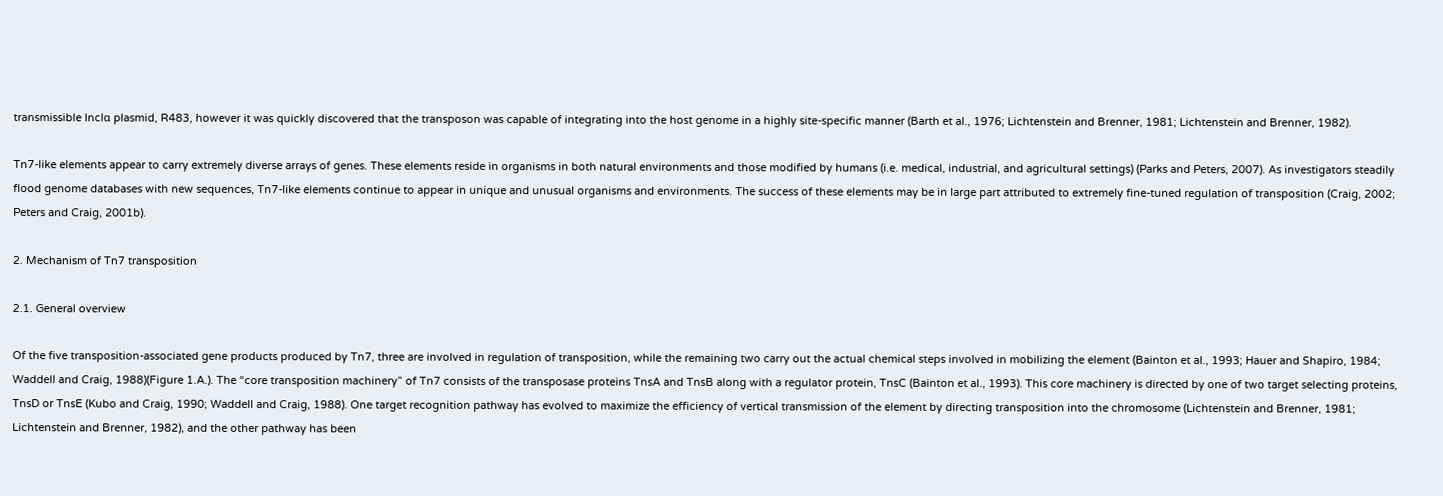transmissible IncIα plasmid, R483, however it was quickly discovered that the transposon was capable of integrating into the host genome in a highly site-specific manner (Barth et al., 1976; Lichtenstein and Brenner, 1981; Lichtenstein and Brenner, 1982).

Tn7-like elements appear to carry extremely diverse arrays of genes. These elements reside in organisms in both natural environments and those modified by humans (i.e. medical, industrial, and agricultural settings) (Parks and Peters, 2007). As investigators steadily flood genome databases with new sequences, Tn7-like elements continue to appear in unique and unusual organisms and environments. The success of these elements may be in large part attributed to extremely fine-tuned regulation of transposition (Craig, 2002; Peters and Craig, 2001b).

2. Mechanism of Tn7 transposition

2.1. General overview

Of the five transposition-associated gene products produced by Tn7, three are involved in regulation of transposition, while the remaining two carry out the actual chemical steps involved in mobilizing the element (Bainton et al., 1993; Hauer and Shapiro, 1984; Waddell and Craig, 1988)(Figure 1.A.). The “core transposition machinery” of Tn7 consists of the transposase proteins TnsA and TnsB along with a regulator protein, TnsC (Bainton et al., 1993). This core machinery is directed by one of two target selecting proteins, TnsD or TnsE (Kubo and Craig, 1990; Waddell and Craig, 1988). One target recognition pathway has evolved to maximize the efficiency of vertical transmission of the element by directing transposition into the chromosome (Lichtenstein and Brenner, 1981; Lichtenstein and Brenner, 1982), and the other pathway has been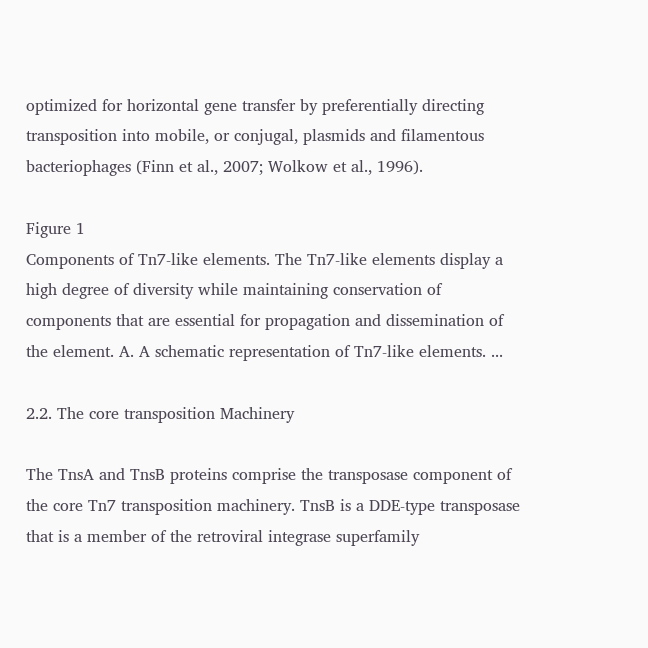optimized for horizontal gene transfer by preferentially directing transposition into mobile, or conjugal, plasmids and filamentous bacteriophages (Finn et al., 2007; Wolkow et al., 1996).

Figure 1
Components of Tn7-like elements. The Tn7-like elements display a high degree of diversity while maintaining conservation of components that are essential for propagation and dissemination of the element. A. A schematic representation of Tn7-like elements. ...

2.2. The core transposition Machinery

The TnsA and TnsB proteins comprise the transposase component of the core Tn7 transposition machinery. TnsB is a DDE-type transposase that is a member of the retroviral integrase superfamily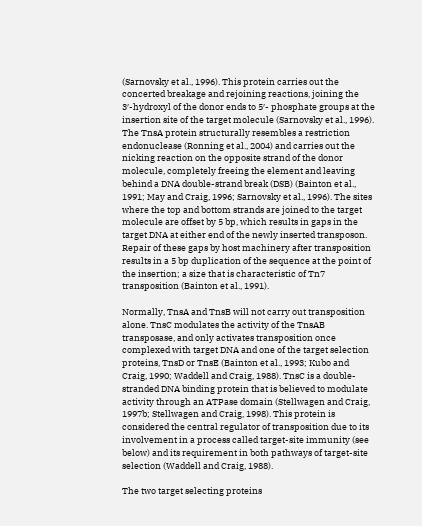(Sarnovsky et al., 1996). This protein carries out the concerted breakage and rejoining reactions, joining the 3′-hydroxyl of the donor ends to 5′- phosphate groups at the insertion site of the target molecule (Sarnovsky et al., 1996). The TnsA protein structurally resembles a restriction endonuclease (Ronning et al., 2004) and carries out the nicking reaction on the opposite strand of the donor molecule, completely freeing the element and leaving behind a DNA double-strand break (DSB) (Bainton et al., 1991; May and Craig, 1996; Sarnovsky et al., 1996). The sites where the top and bottom strands are joined to the target molecule are offset by 5 bp, which results in gaps in the target DNA at either end of the newly inserted transposon. Repair of these gaps by host machinery after transposition results in a 5 bp duplication of the sequence at the point of the insertion; a size that is characteristic of Tn7 transposition (Bainton et al., 1991).

Normally, TnsA and TnsB will not carry out transposition alone. TnsC modulates the activity of the TnsAB transposase, and only activates transposition once complexed with target DNA and one of the target selection proteins, TnsD or TnsE (Bainton et al., 1993; Kubo and Craig, 1990; Waddell and Craig, 1988). TnsC is a double-stranded DNA binding protein that is believed to modulate activity through an ATPase domain (Stellwagen and Craig, 1997b; Stellwagen and Craig, 1998). This protein is considered the central regulator of transposition due to its involvement in a process called target-site immunity (see below) and its requirement in both pathways of target-site selection (Waddell and Craig, 1988).

The two target selecting proteins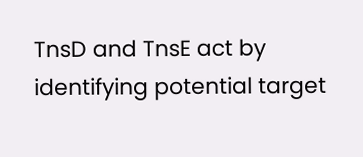TnsD and TnsE act by identifying potential target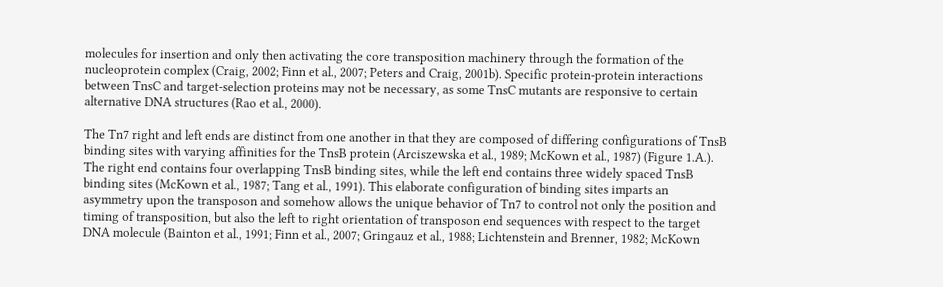molecules for insertion and only then activating the core transposition machinery through the formation of the nucleoprotein complex (Craig, 2002; Finn et al., 2007; Peters and Craig, 2001b). Specific protein-protein interactions between TnsC and target-selection proteins may not be necessary, as some TnsC mutants are responsive to certain alternative DNA structures (Rao et al., 2000).

The Tn7 right and left ends are distinct from one another in that they are composed of differing configurations of TnsB binding sites with varying affinities for the TnsB protein (Arciszewska et al., 1989; McKown et al., 1987) (Figure 1.A.). The right end contains four overlapping TnsB binding sites, while the left end contains three widely spaced TnsB binding sites (McKown et al., 1987; Tang et al., 1991). This elaborate configuration of binding sites imparts an asymmetry upon the transposon and somehow allows the unique behavior of Tn7 to control not only the position and timing of transposition, but also the left to right orientation of transposon end sequences with respect to the target DNA molecule (Bainton et al., 1991; Finn et al., 2007; Gringauz et al., 1988; Lichtenstein and Brenner, 1982; McKown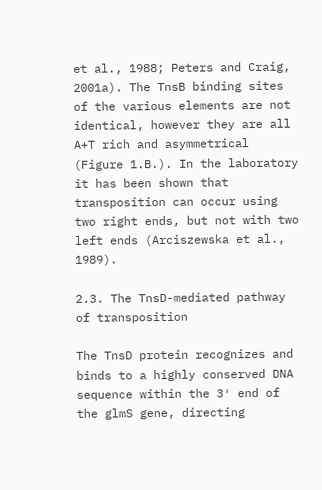et al., 1988; Peters and Craig, 2001a). The TnsB binding sites of the various elements are not identical, however they are all A+T rich and asymmetrical (Figure 1.B.). In the laboratory it has been shown that transposition can occur using two right ends, but not with two left ends (Arciszewska et al., 1989).

2.3. The TnsD-mediated pathway of transposition

The TnsD protein recognizes and binds to a highly conserved DNA sequence within the 3′ end of the glmS gene, directing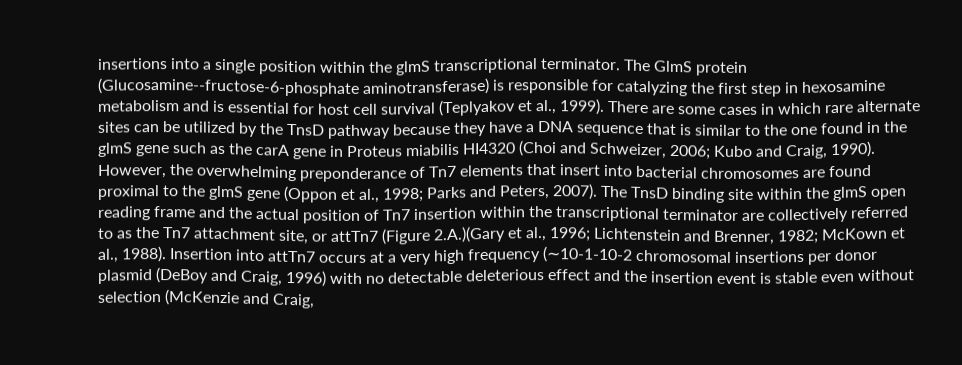insertions into a single position within the glmS transcriptional terminator. The GlmS protein (Glucosamine--fructose-6-phosphate aminotransferase) is responsible for catalyzing the first step in hexosamine metabolism and is essential for host cell survival (Teplyakov et al., 1999). There are some cases in which rare alternate sites can be utilized by the TnsD pathway because they have a DNA sequence that is similar to the one found in the glmS gene such as the carA gene in Proteus miabilis HI4320 (Choi and Schweizer, 2006; Kubo and Craig, 1990). However, the overwhelming preponderance of Tn7 elements that insert into bacterial chromosomes are found proximal to the glmS gene (Oppon et al., 1998; Parks and Peters, 2007). The TnsD binding site within the glmS open reading frame and the actual position of Tn7 insertion within the transcriptional terminator are collectively referred to as the Tn7 attachment site, or attTn7 (Figure 2.A.)(Gary et al., 1996; Lichtenstein and Brenner, 1982; McKown et al., 1988). Insertion into attTn7 occurs at a very high frequency (∼10-1-10-2 chromosomal insertions per donor plasmid (DeBoy and Craig, 1996) with no detectable deleterious effect and the insertion event is stable even without selection (McKenzie and Craig,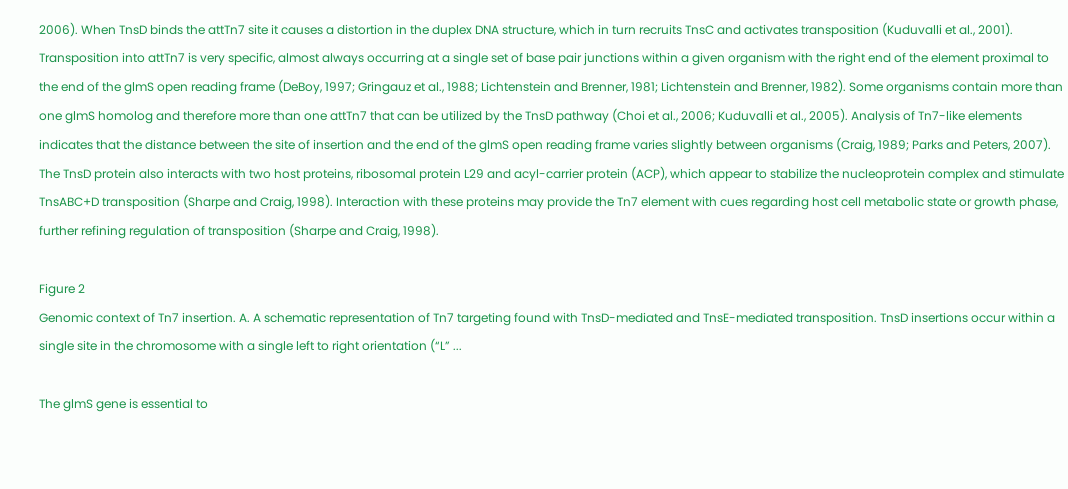2006). When TnsD binds the attTn7 site it causes a distortion in the duplex DNA structure, which in turn recruits TnsC and activates transposition (Kuduvalli et al., 2001). Transposition into attTn7 is very specific, almost always occurring at a single set of base pair junctions within a given organism with the right end of the element proximal to the end of the glmS open reading frame (DeBoy, 1997; Gringauz et al., 1988; Lichtenstein and Brenner, 1981; Lichtenstein and Brenner, 1982). Some organisms contain more than one glmS homolog and therefore more than one attTn7 that can be utilized by the TnsD pathway (Choi et al., 2006; Kuduvalli et al., 2005). Analysis of Tn7-like elements indicates that the distance between the site of insertion and the end of the glmS open reading frame varies slightly between organisms (Craig, 1989; Parks and Peters, 2007). The TnsD protein also interacts with two host proteins, ribosomal protein L29 and acyl-carrier protein (ACP), which appear to stabilize the nucleoprotein complex and stimulate TnsABC+D transposition (Sharpe and Craig, 1998). Interaction with these proteins may provide the Tn7 element with cues regarding host cell metabolic state or growth phase, further refining regulation of transposition (Sharpe and Craig, 1998).

Figure 2
Genomic context of Tn7 insertion. A. A schematic representation of Tn7 targeting found with TnsD-mediated and TnsE-mediated transposition. TnsD insertions occur within a single site in the chromosome with a single left to right orientation (“L” ...

The glmS gene is essential to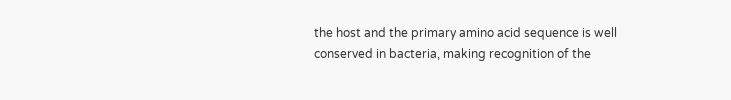the host and the primary amino acid sequence is well conserved in bacteria, making recognition of the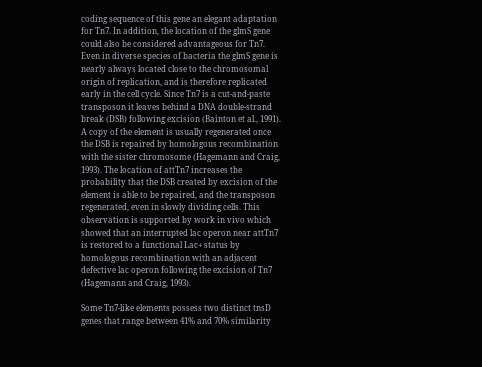coding sequence of this gene an elegant adaptation for Tn7. In addition, the location of the glmS gene could also be considered advantageous for Tn7. Even in diverse species of bacteria the glmS gene is nearly always located close to the chromosomal origin of replication, and is therefore replicated early in the cell cycle. Since Tn7 is a cut-and-paste transposon it leaves behind a DNA double-strand break (DSB) following excision (Bainton et al., 1991). A copy of the element is usually regenerated once the DSB is repaired by homologous recombination with the sister chromosome (Hagemann and Craig, 1993). The location of attTn7 increases the probability that the DSB created by excision of the element is able to be repaired, and the transposon regenerated, even in slowly dividing cells. This observation is supported by work in vivo which showed that an interrupted lac operon near attTn7 is restored to a functional Lac+ status by homologous recombination with an adjacent defective lac operon following the excision of Tn7 (Hagemann and Craig, 1993).

Some Tn7-like elements possess two distinct tnsD genes that range between 41% and 70% similarity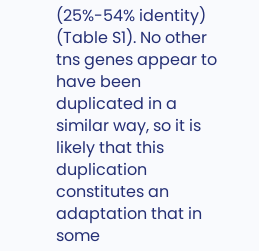(25%-54% identity) (Table S1). No other tns genes appear to have been duplicated in a similar way, so it is likely that this duplication constitutes an adaptation that in some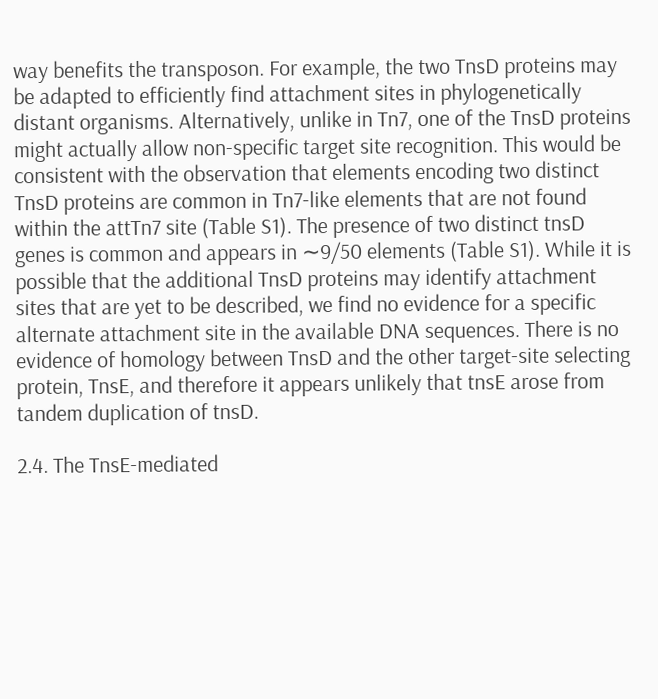way benefits the transposon. For example, the two TnsD proteins may be adapted to efficiently find attachment sites in phylogenetically distant organisms. Alternatively, unlike in Tn7, one of the TnsD proteins might actually allow non-specific target site recognition. This would be consistent with the observation that elements encoding two distinct TnsD proteins are common in Tn7-like elements that are not found within the attTn7 site (Table S1). The presence of two distinct tnsD genes is common and appears in ∼9/50 elements (Table S1). While it is possible that the additional TnsD proteins may identify attachment sites that are yet to be described, we find no evidence for a specific alternate attachment site in the available DNA sequences. There is no evidence of homology between TnsD and the other target-site selecting protein, TnsE, and therefore it appears unlikely that tnsE arose from tandem duplication of tnsD.

2.4. The TnsE-mediated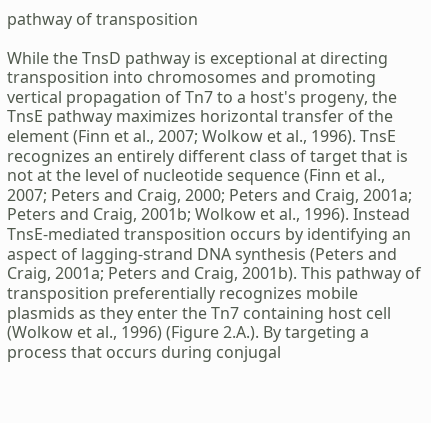pathway of transposition

While the TnsD pathway is exceptional at directing transposition into chromosomes and promoting vertical propagation of Tn7 to a host's progeny, the TnsE pathway maximizes horizontal transfer of the element (Finn et al., 2007; Wolkow et al., 1996). TnsE recognizes an entirely different class of target that is not at the level of nucleotide sequence (Finn et al., 2007; Peters and Craig, 2000; Peters and Craig, 2001a; Peters and Craig, 2001b; Wolkow et al., 1996). Instead TnsE-mediated transposition occurs by identifying an aspect of lagging-strand DNA synthesis (Peters and Craig, 2001a; Peters and Craig, 2001b). This pathway of transposition preferentially recognizes mobile plasmids as they enter the Tn7 containing host cell (Wolkow et al., 1996) (Figure 2.A.). By targeting a process that occurs during conjugal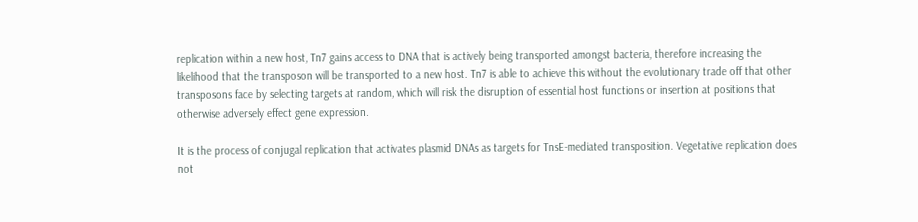replication within a new host, Tn7 gains access to DNA that is actively being transported amongst bacteria, therefore increasing the likelihood that the transposon will be transported to a new host. Tn7 is able to achieve this without the evolutionary trade off that other transposons face by selecting targets at random, which will risk the disruption of essential host functions or insertion at positions that otherwise adversely effect gene expression.

It is the process of conjugal replication that activates plasmid DNAs as targets for TnsE-mediated transposition. Vegetative replication does not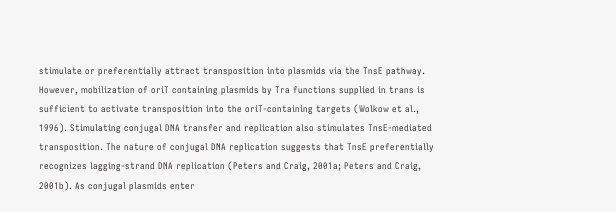stimulate or preferentially attract transposition into plasmids via the TnsE pathway. However, mobilization of oriT containing plasmids by Tra functions supplied in trans is sufficient to activate transposition into the oriT-containing targets (Wolkow et al., 1996). Stimulating conjugal DNA transfer and replication also stimulates TnsE-mediated transposition. The nature of conjugal DNA replication suggests that TnsE preferentially recognizes lagging-strand DNA replication (Peters and Craig, 2001a; Peters and Craig, 2001b). As conjugal plasmids enter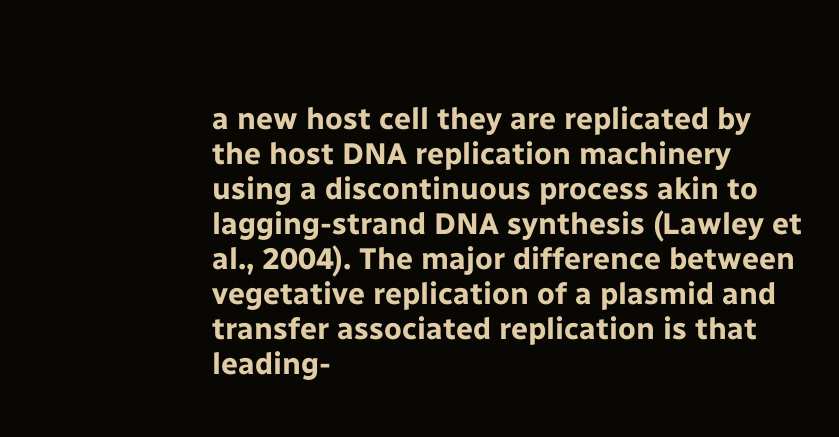a new host cell they are replicated by the host DNA replication machinery using a discontinuous process akin to lagging-strand DNA synthesis (Lawley et al., 2004). The major difference between vegetative replication of a plasmid and transfer associated replication is that leading-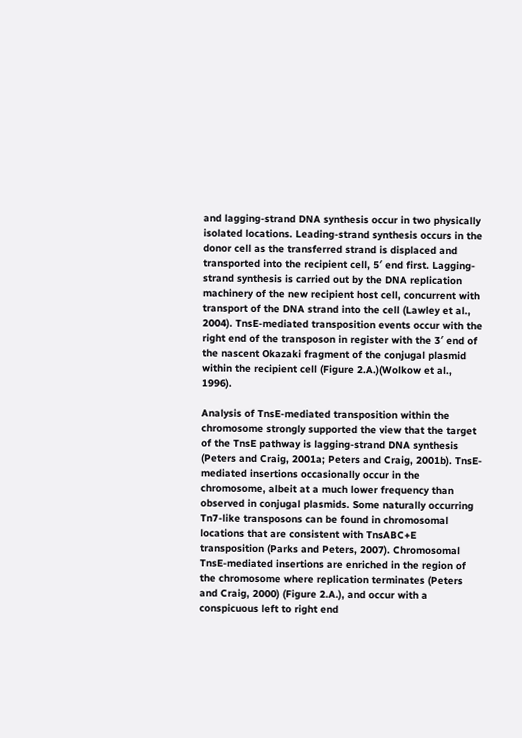and lagging-strand DNA synthesis occur in two physically isolated locations. Leading-strand synthesis occurs in the donor cell as the transferred strand is displaced and transported into the recipient cell, 5′ end first. Lagging-strand synthesis is carried out by the DNA replication machinery of the new recipient host cell, concurrent with transport of the DNA strand into the cell (Lawley et al., 2004). TnsE-mediated transposition events occur with the right end of the transposon in register with the 3′ end of the nascent Okazaki fragment of the conjugal plasmid within the recipient cell (Figure 2.A.)(Wolkow et al., 1996).

Analysis of TnsE-mediated transposition within the chromosome strongly supported the view that the target of the TnsE pathway is lagging-strand DNA synthesis (Peters and Craig, 2001a; Peters and Craig, 2001b). TnsE-mediated insertions occasionally occur in the chromosome, albeit at a much lower frequency than observed in conjugal plasmids. Some naturally occurring Tn7-like transposons can be found in chromosomal locations that are consistent with TnsABC+E transposition (Parks and Peters, 2007). Chromosomal TnsE-mediated insertions are enriched in the region of the chromosome where replication terminates (Peters and Craig, 2000) (Figure 2.A.), and occur with a conspicuous left to right end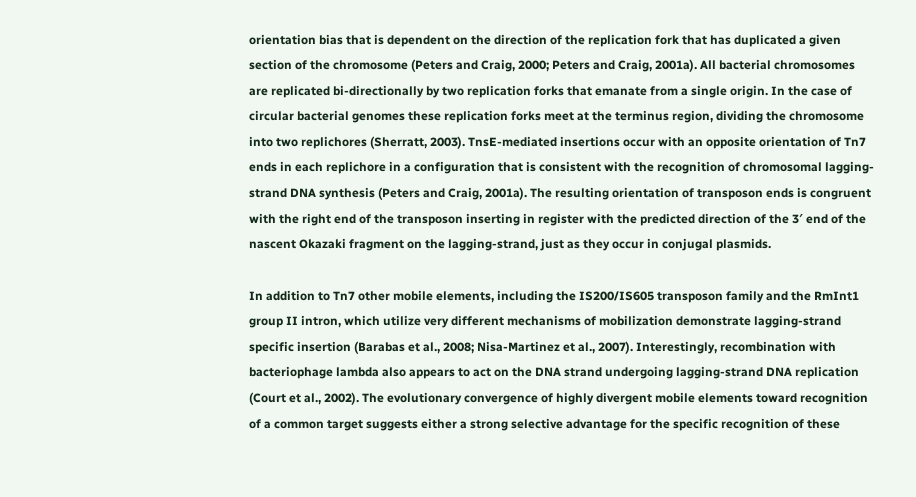orientation bias that is dependent on the direction of the replication fork that has duplicated a given section of the chromosome (Peters and Craig, 2000; Peters and Craig, 2001a). All bacterial chromosomes are replicated bi-directionally by two replication forks that emanate from a single origin. In the case of circular bacterial genomes these replication forks meet at the terminus region, dividing the chromosome into two replichores (Sherratt, 2003). TnsE-mediated insertions occur with an opposite orientation of Tn7 ends in each replichore in a configuration that is consistent with the recognition of chromosomal lagging-strand DNA synthesis (Peters and Craig, 2001a). The resulting orientation of transposon ends is congruent with the right end of the transposon inserting in register with the predicted direction of the 3′ end of the nascent Okazaki fragment on the lagging-strand, just as they occur in conjugal plasmids.

In addition to Tn7 other mobile elements, including the IS200/IS605 transposon family and the RmInt1 group II intron, which utilize very different mechanisms of mobilization demonstrate lagging-strand specific insertion (Barabas et al., 2008; Nisa-Martinez et al., 2007). Interestingly, recombination with bacteriophage lambda also appears to act on the DNA strand undergoing lagging-strand DNA replication (Court et al., 2002). The evolutionary convergence of highly divergent mobile elements toward recognition of a common target suggests either a strong selective advantage for the specific recognition of these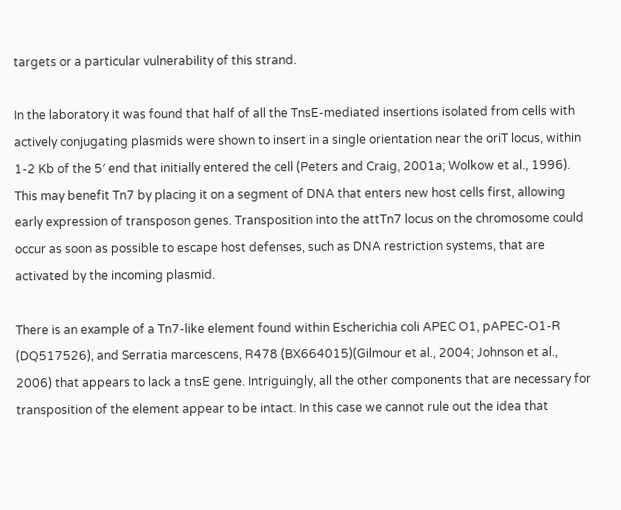targets or a particular vulnerability of this strand.

In the laboratory it was found that half of all the TnsE-mediated insertions isolated from cells with actively conjugating plasmids were shown to insert in a single orientation near the oriT locus, within 1-2 Kb of the 5′ end that initially entered the cell (Peters and Craig, 2001a; Wolkow et al., 1996). This may benefit Tn7 by placing it on a segment of DNA that enters new host cells first, allowing early expression of transposon genes. Transposition into the attTn7 locus on the chromosome could occur as soon as possible to escape host defenses, such as DNA restriction systems, that are activated by the incoming plasmid.

There is an example of a Tn7-like element found within Escherichia coli APEC O1, pAPEC-O1-R (DQ517526), and Serratia marcescens, R478 (BX664015)(Gilmour et al., 2004; Johnson et al., 2006) that appears to lack a tnsE gene. Intriguingly, all the other components that are necessary for transposition of the element appear to be intact. In this case we cannot rule out the idea that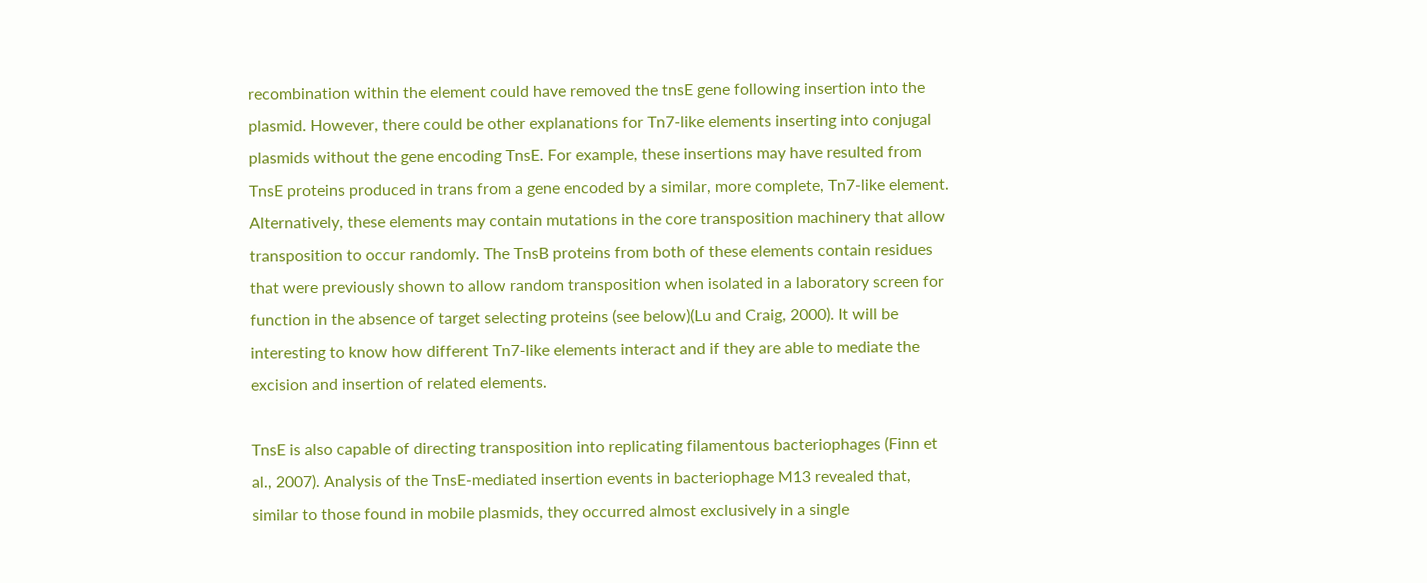recombination within the element could have removed the tnsE gene following insertion into the plasmid. However, there could be other explanations for Tn7-like elements inserting into conjugal plasmids without the gene encoding TnsE. For example, these insertions may have resulted from TnsE proteins produced in trans from a gene encoded by a similar, more complete, Tn7-like element. Alternatively, these elements may contain mutations in the core transposition machinery that allow transposition to occur randomly. The TnsB proteins from both of these elements contain residues that were previously shown to allow random transposition when isolated in a laboratory screen for function in the absence of target selecting proteins (see below)(Lu and Craig, 2000). It will be interesting to know how different Tn7-like elements interact and if they are able to mediate the excision and insertion of related elements.

TnsE is also capable of directing transposition into replicating filamentous bacteriophages (Finn et al., 2007). Analysis of the TnsE-mediated insertion events in bacteriophage M13 revealed that, similar to those found in mobile plasmids, they occurred almost exclusively in a single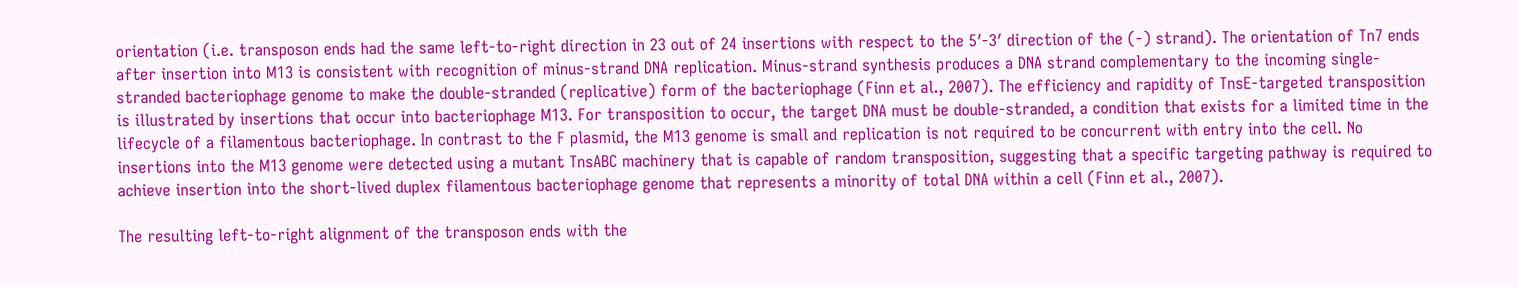orientation (i.e. transposon ends had the same left-to-right direction in 23 out of 24 insertions with respect to the 5′-3′ direction of the (-) strand). The orientation of Tn7 ends after insertion into M13 is consistent with recognition of minus-strand DNA replication. Minus-strand synthesis produces a DNA strand complementary to the incoming single-stranded bacteriophage genome to make the double-stranded (replicative) form of the bacteriophage (Finn et al., 2007). The efficiency and rapidity of TnsE-targeted transposition is illustrated by insertions that occur into bacteriophage M13. For transposition to occur, the target DNA must be double-stranded, a condition that exists for a limited time in the lifecycle of a filamentous bacteriophage. In contrast to the F plasmid, the M13 genome is small and replication is not required to be concurrent with entry into the cell. No insertions into the M13 genome were detected using a mutant TnsABC machinery that is capable of random transposition, suggesting that a specific targeting pathway is required to achieve insertion into the short-lived duplex filamentous bacteriophage genome that represents a minority of total DNA within a cell (Finn et al., 2007).

The resulting left-to-right alignment of the transposon ends with the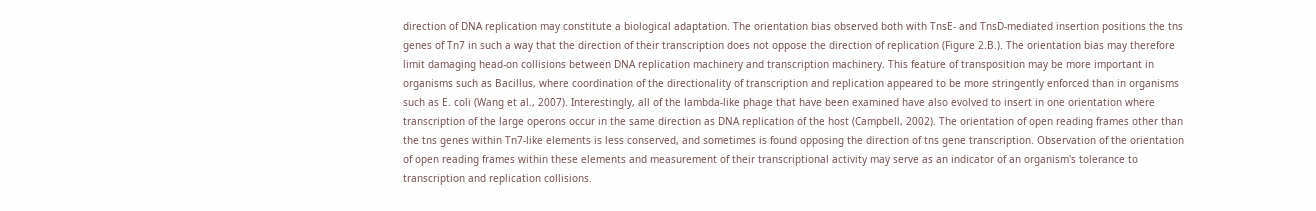direction of DNA replication may constitute a biological adaptation. The orientation bias observed both with TnsE- and TnsD-mediated insertion positions the tns genes of Tn7 in such a way that the direction of their transcription does not oppose the direction of replication (Figure 2.B.). The orientation bias may therefore limit damaging head-on collisions between DNA replication machinery and transcription machinery. This feature of transposition may be more important in organisms such as Bacillus, where coordination of the directionality of transcription and replication appeared to be more stringently enforced than in organisms such as E. coli (Wang et al., 2007). Interestingly, all of the lambda-like phage that have been examined have also evolved to insert in one orientation where transcription of the large operons occur in the same direction as DNA replication of the host (Campbell, 2002). The orientation of open reading frames other than the tns genes within Tn7-like elements is less conserved, and sometimes is found opposing the direction of tns gene transcription. Observation of the orientation of open reading frames within these elements and measurement of their transcriptional activity may serve as an indicator of an organism's tolerance to transcription and replication collisions.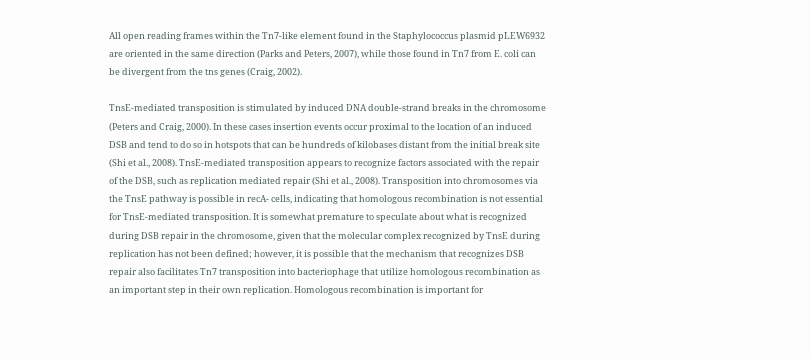All open reading frames within the Tn7-like element found in the Staphylococcus plasmid pLEW6932 are oriented in the same direction (Parks and Peters, 2007), while those found in Tn7 from E. coli can be divergent from the tns genes (Craig, 2002).

TnsE-mediated transposition is stimulated by induced DNA double-strand breaks in the chromosome (Peters and Craig, 2000). In these cases insertion events occur proximal to the location of an induced DSB and tend to do so in hotspots that can be hundreds of kilobases distant from the initial break site (Shi et al., 2008). TnsE-mediated transposition appears to recognize factors associated with the repair of the DSB, such as replication mediated repair (Shi et al., 2008). Transposition into chromosomes via the TnsE pathway is possible in recA- cells, indicating that homologous recombination is not essential for TnsE-mediated transposition. It is somewhat premature to speculate about what is recognized during DSB repair in the chromosome, given that the molecular complex recognized by TnsE during replication has not been defined; however, it is possible that the mechanism that recognizes DSB repair also facilitates Tn7 transposition into bacteriophage that utilize homologous recombination as an important step in their own replication. Homologous recombination is important for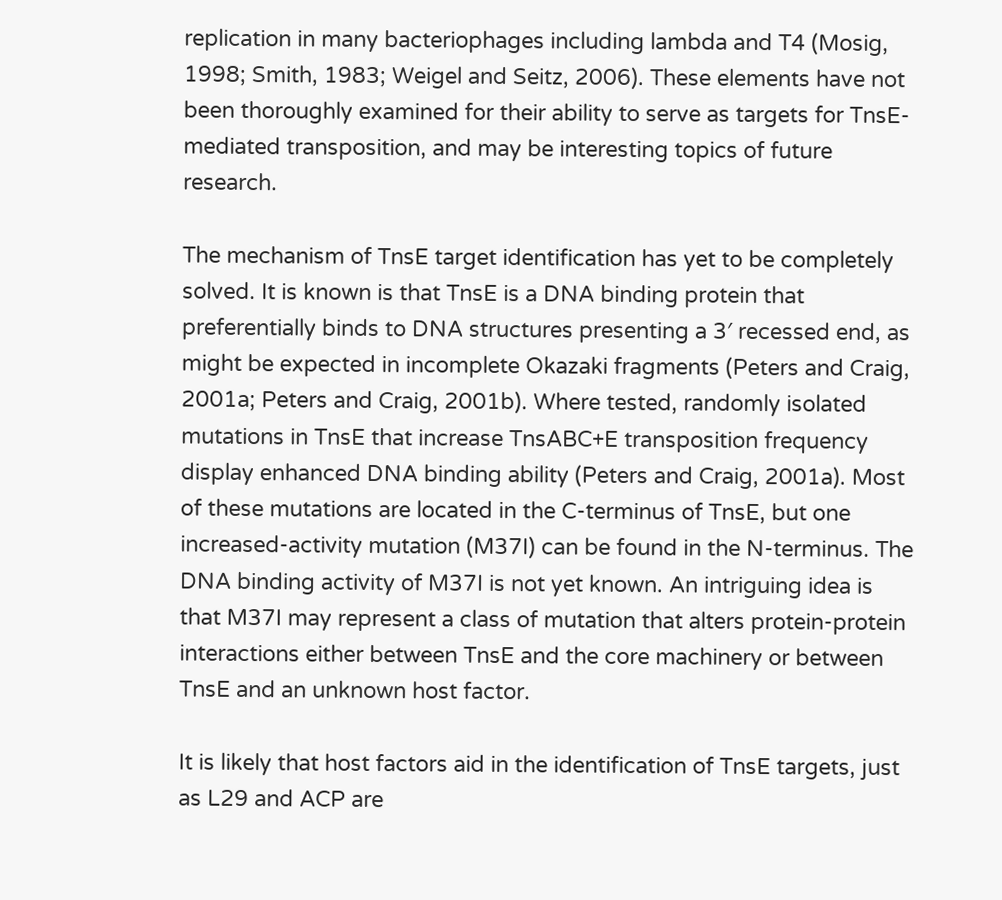replication in many bacteriophages including lambda and T4 (Mosig, 1998; Smith, 1983; Weigel and Seitz, 2006). These elements have not been thoroughly examined for their ability to serve as targets for TnsE-mediated transposition, and may be interesting topics of future research.

The mechanism of TnsE target identification has yet to be completely solved. It is known is that TnsE is a DNA binding protein that preferentially binds to DNA structures presenting a 3′ recessed end, as might be expected in incomplete Okazaki fragments (Peters and Craig, 2001a; Peters and Craig, 2001b). Where tested, randomly isolated mutations in TnsE that increase TnsABC+E transposition frequency display enhanced DNA binding ability (Peters and Craig, 2001a). Most of these mutations are located in the C-terminus of TnsE, but one increased-activity mutation (M37I) can be found in the N-terminus. The DNA binding activity of M37I is not yet known. An intriguing idea is that M37I may represent a class of mutation that alters protein-protein interactions either between TnsE and the core machinery or between TnsE and an unknown host factor.

It is likely that host factors aid in the identification of TnsE targets, just as L29 and ACP are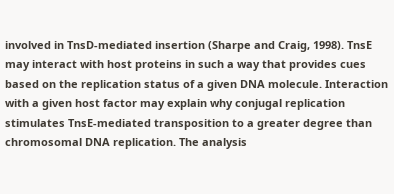involved in TnsD-mediated insertion (Sharpe and Craig, 1998). TnsE may interact with host proteins in such a way that provides cues based on the replication status of a given DNA molecule. Interaction with a given host factor may explain why conjugal replication stimulates TnsE-mediated transposition to a greater degree than chromosomal DNA replication. The analysis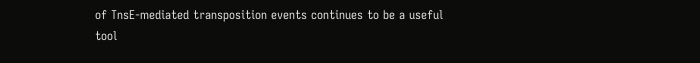of TnsE-mediated transposition events continues to be a useful tool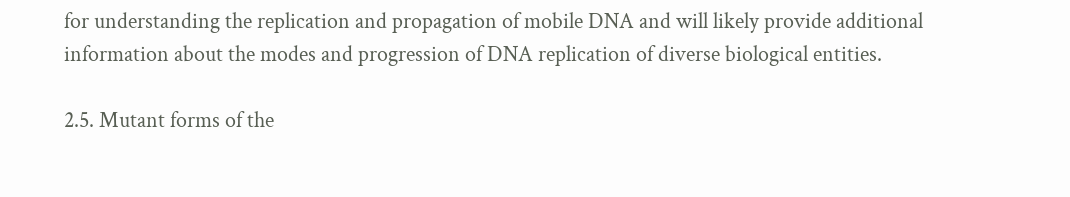for understanding the replication and propagation of mobile DNA and will likely provide additional information about the modes and progression of DNA replication of diverse biological entities.

2.5. Mutant forms of the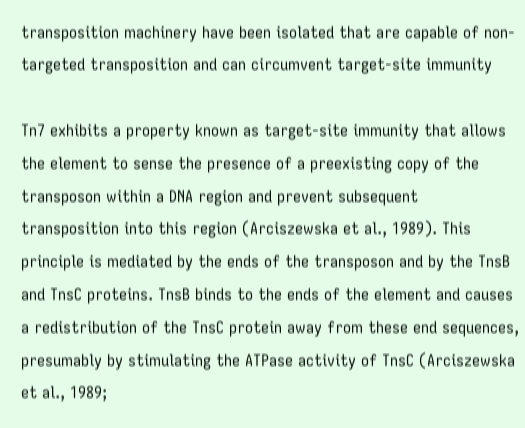transposition machinery have been isolated that are capable of non-targeted transposition and can circumvent target-site immunity

Tn7 exhibits a property known as target-site immunity that allows the element to sense the presence of a preexisting copy of the transposon within a DNA region and prevent subsequent transposition into this region (Arciszewska et al., 1989). This principle is mediated by the ends of the transposon and by the TnsB and TnsC proteins. TnsB binds to the ends of the element and causes a redistribution of the TnsC protein away from these end sequences, presumably by stimulating the ATPase activity of TnsC (Arciszewska et al., 1989;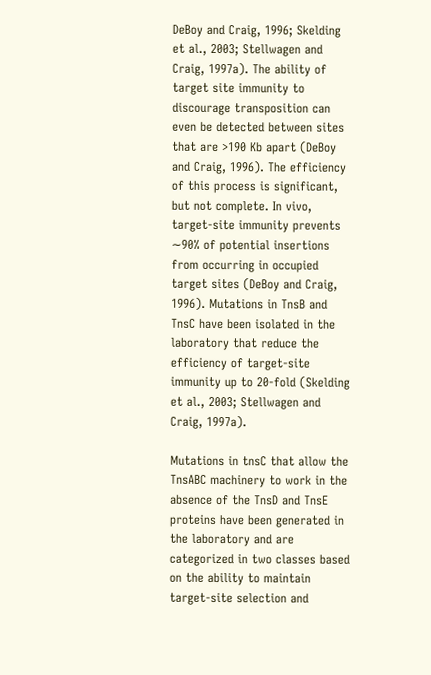DeBoy and Craig, 1996; Skelding et al., 2003; Stellwagen and Craig, 1997a). The ability of target site immunity to discourage transposition can even be detected between sites that are >190 Kb apart (DeBoy and Craig, 1996). The efficiency of this process is significant, but not complete. In vivo, target-site immunity prevents ∼90% of potential insertions from occurring in occupied target sites (DeBoy and Craig, 1996). Mutations in TnsB and TnsC have been isolated in the laboratory that reduce the efficiency of target-site immunity up to 20-fold (Skelding et al., 2003; Stellwagen and Craig, 1997a).

Mutations in tnsC that allow the TnsABC machinery to work in the absence of the TnsD and TnsE proteins have been generated in the laboratory and are categorized in two classes based on the ability to maintain target-site selection and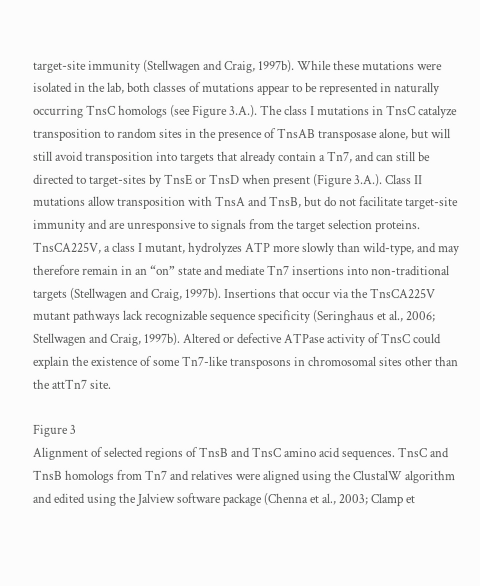target-site immunity (Stellwagen and Craig, 1997b). While these mutations were isolated in the lab, both classes of mutations appear to be represented in naturally occurring TnsC homologs (see Figure 3.A.). The class I mutations in TnsC catalyze transposition to random sites in the presence of TnsAB transposase alone, but will still avoid transposition into targets that already contain a Tn7, and can still be directed to target-sites by TnsE or TnsD when present (Figure 3.A.). Class II mutations allow transposition with TnsA and TnsB, but do not facilitate target-site immunity and are unresponsive to signals from the target selection proteins. TnsCA225V, a class I mutant, hydrolyzes ATP more slowly than wild-type, and may therefore remain in an “on” state and mediate Tn7 insertions into non-traditional targets (Stellwagen and Craig, 1997b). Insertions that occur via the TnsCA225V mutant pathways lack recognizable sequence specificity (Seringhaus et al., 2006; Stellwagen and Craig, 1997b). Altered or defective ATPase activity of TnsC could explain the existence of some Tn7-like transposons in chromosomal sites other than the attTn7 site.

Figure 3
Alignment of selected regions of TnsB and TnsC amino acid sequences. TnsC and TnsB homologs from Tn7 and relatives were aligned using the ClustalW algorithm and edited using the Jalview software package (Chenna et al., 2003; Clamp et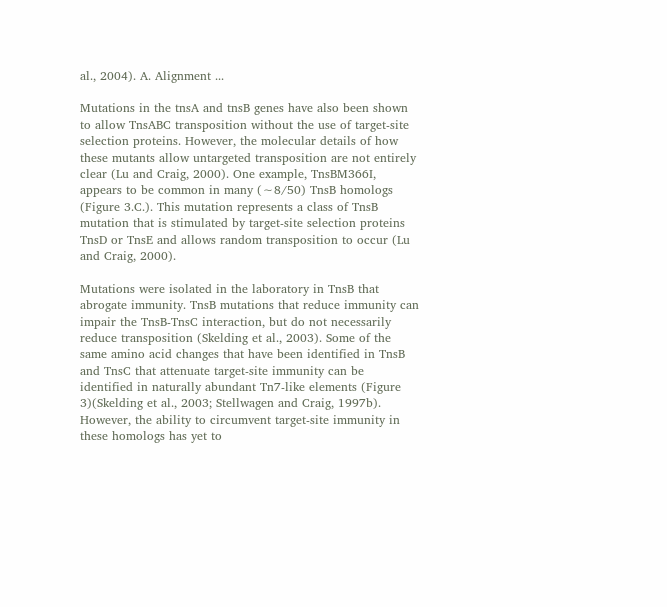al., 2004). A. Alignment ...

Mutations in the tnsA and tnsB genes have also been shown to allow TnsABC transposition without the use of target-site selection proteins. However, the molecular details of how these mutants allow untargeted transposition are not entirely clear (Lu and Craig, 2000). One example, TnsBM366I, appears to be common in many (∼8/50) TnsB homologs (Figure 3.C.). This mutation represents a class of TnsB mutation that is stimulated by target-site selection proteins TnsD or TnsE and allows random transposition to occur (Lu and Craig, 2000).

Mutations were isolated in the laboratory in TnsB that abrogate immunity. TnsB mutations that reduce immunity can impair the TnsB-TnsC interaction, but do not necessarily reduce transposition (Skelding et al., 2003). Some of the same amino acid changes that have been identified in TnsB and TnsC that attenuate target-site immunity can be identified in naturally abundant Tn7-like elements (Figure 3)(Skelding et al., 2003; Stellwagen and Craig, 1997b). However, the ability to circumvent target-site immunity in these homologs has yet to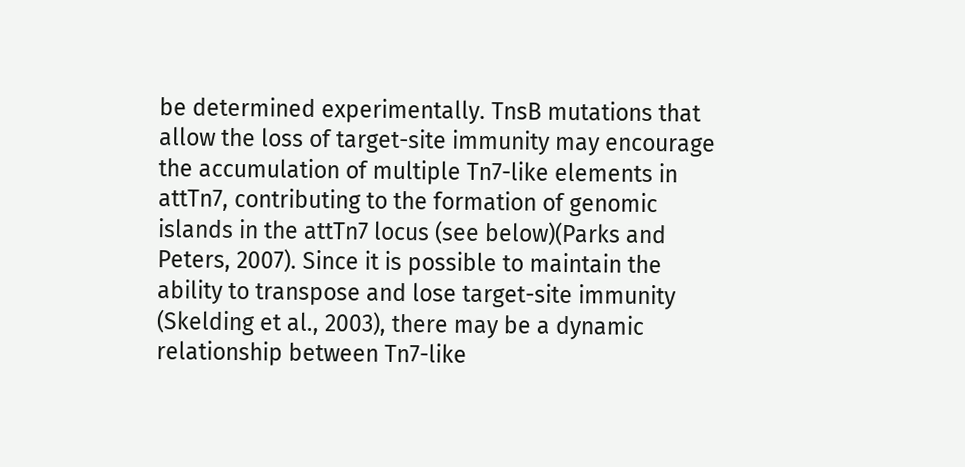be determined experimentally. TnsB mutations that allow the loss of target-site immunity may encourage the accumulation of multiple Tn7-like elements in attTn7, contributing to the formation of genomic islands in the attTn7 locus (see below)(Parks and Peters, 2007). Since it is possible to maintain the ability to transpose and lose target-site immunity (Skelding et al., 2003), there may be a dynamic relationship between Tn7-like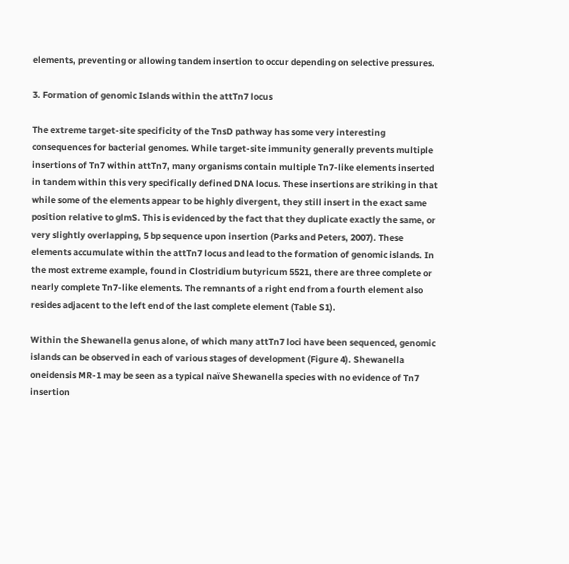elements, preventing or allowing tandem insertion to occur depending on selective pressures.

3. Formation of genomic Islands within the attTn7 locus

The extreme target-site specificity of the TnsD pathway has some very interesting consequences for bacterial genomes. While target-site immunity generally prevents multiple insertions of Tn7 within attTn7, many organisms contain multiple Tn7-like elements inserted in tandem within this very specifically defined DNA locus. These insertions are striking in that while some of the elements appear to be highly divergent, they still insert in the exact same position relative to glmS. This is evidenced by the fact that they duplicate exactly the same, or very slightly overlapping, 5 bp sequence upon insertion (Parks and Peters, 2007). These elements accumulate within the attTn7 locus and lead to the formation of genomic islands. In the most extreme example, found in Clostridium butyricum 5521, there are three complete or nearly complete Tn7-like elements. The remnants of a right end from a fourth element also resides adjacent to the left end of the last complete element (Table S1).

Within the Shewanella genus alone, of which many attTn7 loci have been sequenced, genomic islands can be observed in each of various stages of development (Figure 4). Shewanella oneidensis MR-1 may be seen as a typical naïve Shewanella species with no evidence of Tn7 insertion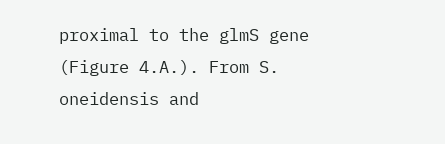proximal to the glmS gene (Figure 4.A.). From S. oneidensis and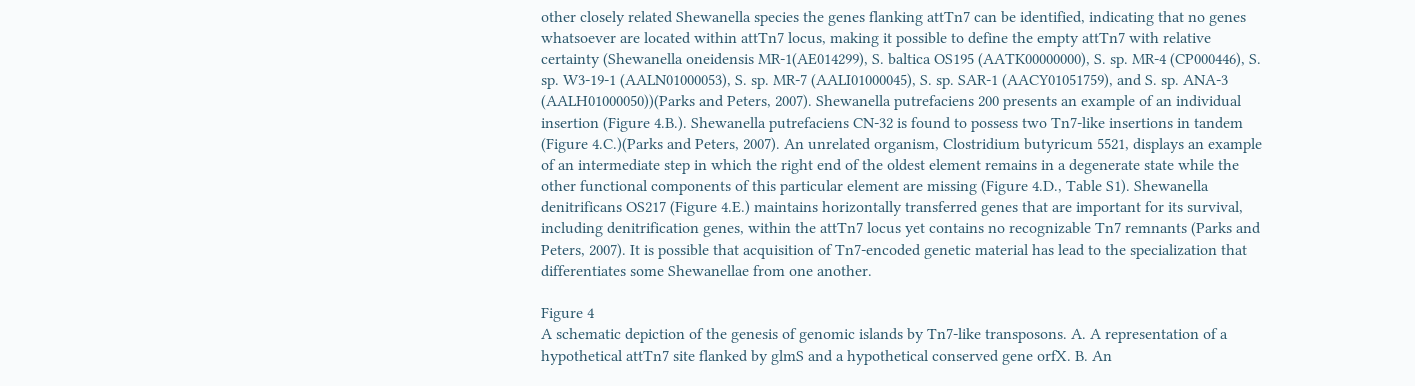other closely related Shewanella species the genes flanking attTn7 can be identified, indicating that no genes whatsoever are located within attTn7 locus, making it possible to define the empty attTn7 with relative certainty (Shewanella oneidensis MR-1(AE014299), S. baltica OS195 (AATK00000000), S. sp. MR-4 (CP000446), S. sp. W3-19-1 (AALN01000053), S. sp. MR-7 (AALI01000045), S. sp. SAR-1 (AACY01051759), and S. sp. ANA-3 (AALH01000050))(Parks and Peters, 2007). Shewanella putrefaciens 200 presents an example of an individual insertion (Figure 4.B.). Shewanella putrefaciens CN-32 is found to possess two Tn7-like insertions in tandem (Figure 4.C.)(Parks and Peters, 2007). An unrelated organism, Clostridium butyricum 5521, displays an example of an intermediate step in which the right end of the oldest element remains in a degenerate state while the other functional components of this particular element are missing (Figure 4.D., Table S1). Shewanella denitrificans OS217 (Figure 4.E.) maintains horizontally transferred genes that are important for its survival, including denitrification genes, within the attTn7 locus yet contains no recognizable Tn7 remnants (Parks and Peters, 2007). It is possible that acquisition of Tn7-encoded genetic material has lead to the specialization that differentiates some Shewanellae from one another.

Figure 4
A schematic depiction of the genesis of genomic islands by Tn7-like transposons. A. A representation of a hypothetical attTn7 site flanked by glmS and a hypothetical conserved gene orfX. B. An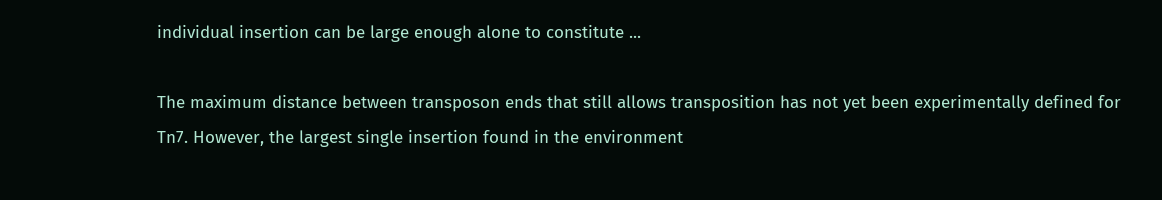individual insertion can be large enough alone to constitute ...

The maximum distance between transposon ends that still allows transposition has not yet been experimentally defined for Tn7. However, the largest single insertion found in the environment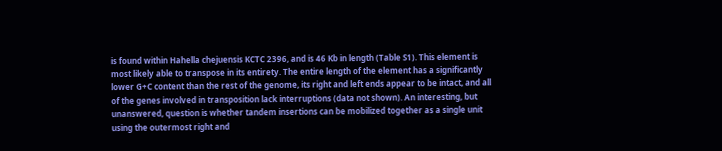is found within Hahella chejuensis KCTC 2396, and is 46 Kb in length (Table S1). This element is most likely able to transpose in its entirety. The entire length of the element has a significantly lower G+C content than the rest of the genome, its right and left ends appear to be intact, and all of the genes involved in transposition lack interruptions (data not shown). An interesting, but unanswered, question is whether tandem insertions can be mobilized together as a single unit using the outermost right and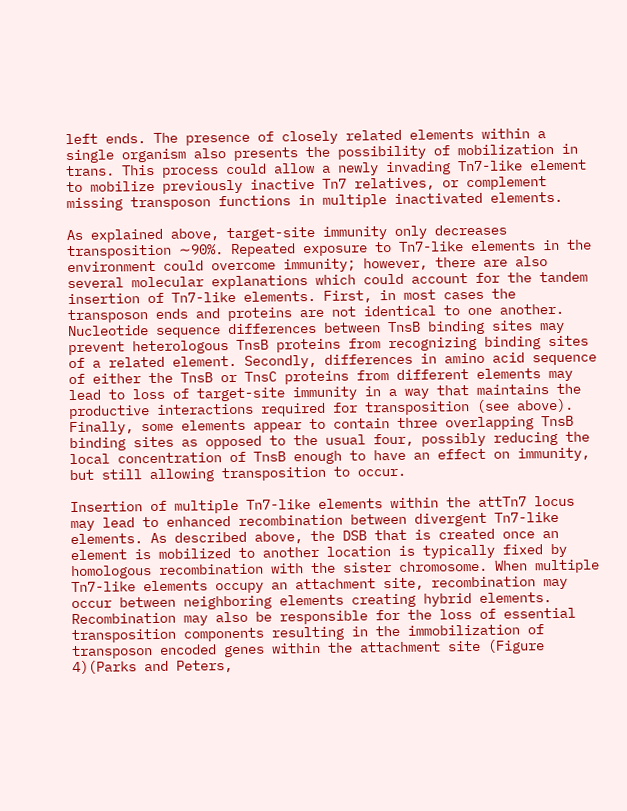left ends. The presence of closely related elements within a single organism also presents the possibility of mobilization in trans. This process could allow a newly invading Tn7-like element to mobilize previously inactive Tn7 relatives, or complement missing transposon functions in multiple inactivated elements.

As explained above, target-site immunity only decreases transposition ∼90%. Repeated exposure to Tn7-like elements in the environment could overcome immunity; however, there are also several molecular explanations which could account for the tandem insertion of Tn7-like elements. First, in most cases the transposon ends and proteins are not identical to one another. Nucleotide sequence differences between TnsB binding sites may prevent heterologous TnsB proteins from recognizing binding sites of a related element. Secondly, differences in amino acid sequence of either the TnsB or TnsC proteins from different elements may lead to loss of target-site immunity in a way that maintains the productive interactions required for transposition (see above). Finally, some elements appear to contain three overlapping TnsB binding sites as opposed to the usual four, possibly reducing the local concentration of TnsB enough to have an effect on immunity, but still allowing transposition to occur.

Insertion of multiple Tn7-like elements within the attTn7 locus may lead to enhanced recombination between divergent Tn7-like elements. As described above, the DSB that is created once an element is mobilized to another location is typically fixed by homologous recombination with the sister chromosome. When multiple Tn7-like elements occupy an attachment site, recombination may occur between neighboring elements creating hybrid elements. Recombination may also be responsible for the loss of essential transposition components resulting in the immobilization of transposon encoded genes within the attachment site (Figure 4)(Parks and Peters,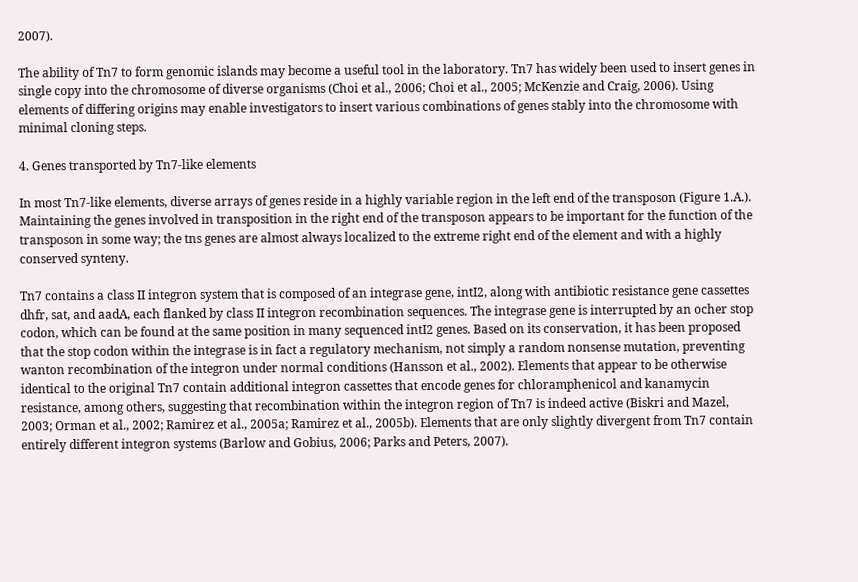2007).

The ability of Tn7 to form genomic islands may become a useful tool in the laboratory. Tn7 has widely been used to insert genes in single copy into the chromosome of diverse organisms (Choi et al., 2006; Choi et al., 2005; McKenzie and Craig, 2006). Using elements of differing origins may enable investigators to insert various combinations of genes stably into the chromosome with minimal cloning steps.

4. Genes transported by Tn7-like elements

In most Tn7-like elements, diverse arrays of genes reside in a highly variable region in the left end of the transposon (Figure 1.A.). Maintaining the genes involved in transposition in the right end of the transposon appears to be important for the function of the transposon in some way; the tns genes are almost always localized to the extreme right end of the element and with a highly conserved synteny.

Tn7 contains a class II integron system that is composed of an integrase gene, intI2, along with antibiotic resistance gene cassettes dhfr, sat, and aadA, each flanked by class II integron recombination sequences. The integrase gene is interrupted by an ocher stop codon, which can be found at the same position in many sequenced intI2 genes. Based on its conservation, it has been proposed that the stop codon within the integrase is in fact a regulatory mechanism, not simply a random nonsense mutation, preventing wanton recombination of the integron under normal conditions (Hansson et al., 2002). Elements that appear to be otherwise identical to the original Tn7 contain additional integron cassettes that encode genes for chloramphenicol and kanamycin resistance, among others, suggesting that recombination within the integron region of Tn7 is indeed active (Biskri and Mazel, 2003; Orman et al., 2002; Ramirez et al., 2005a; Ramirez et al., 2005b). Elements that are only slightly divergent from Tn7 contain entirely different integron systems (Barlow and Gobius, 2006; Parks and Peters, 2007).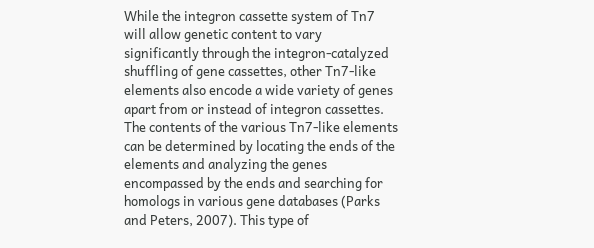While the integron cassette system of Tn7 will allow genetic content to vary significantly through the integron-catalyzed shuffling of gene cassettes, other Tn7-like elements also encode a wide variety of genes apart from or instead of integron cassettes. The contents of the various Tn7-like elements can be determined by locating the ends of the elements and analyzing the genes encompassed by the ends and searching for homologs in various gene databases (Parks and Peters, 2007). This type of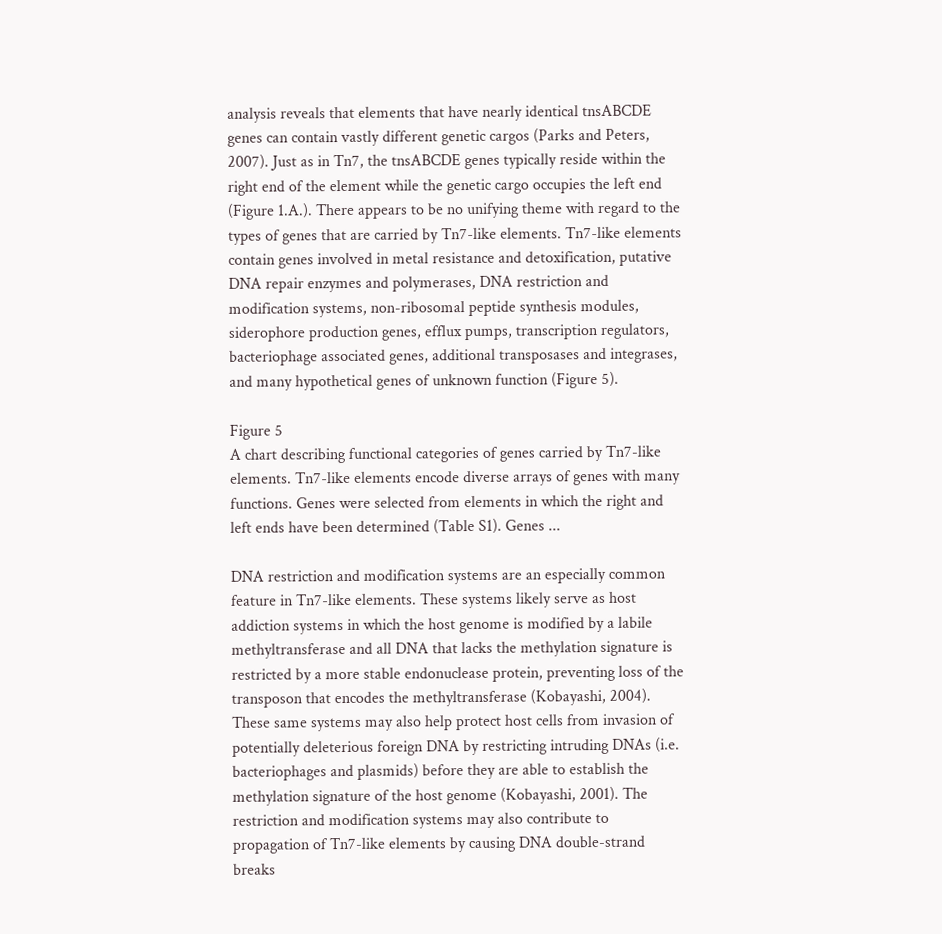analysis reveals that elements that have nearly identical tnsABCDE genes can contain vastly different genetic cargos (Parks and Peters, 2007). Just as in Tn7, the tnsABCDE genes typically reside within the right end of the element while the genetic cargo occupies the left end (Figure 1.A.). There appears to be no unifying theme with regard to the types of genes that are carried by Tn7-like elements. Tn7-like elements contain genes involved in metal resistance and detoxification, putative DNA repair enzymes and polymerases, DNA restriction and modification systems, non-ribosomal peptide synthesis modules, siderophore production genes, efflux pumps, transcription regulators, bacteriophage associated genes, additional transposases and integrases, and many hypothetical genes of unknown function (Figure 5).

Figure 5
A chart describing functional categories of genes carried by Tn7-like elements. Tn7-like elements encode diverse arrays of genes with many functions. Genes were selected from elements in which the right and left ends have been determined (Table S1). Genes ...

DNA restriction and modification systems are an especially common feature in Tn7-like elements. These systems likely serve as host addiction systems in which the host genome is modified by a labile methyltransferase and all DNA that lacks the methylation signature is restricted by a more stable endonuclease protein, preventing loss of the transposon that encodes the methyltransferase (Kobayashi, 2004). These same systems may also help protect host cells from invasion of potentially deleterious foreign DNA by restricting intruding DNAs (i.e. bacteriophages and plasmids) before they are able to establish the methylation signature of the host genome (Kobayashi, 2001). The restriction and modification systems may also contribute to propagation of Tn7-like elements by causing DNA double-strand breaks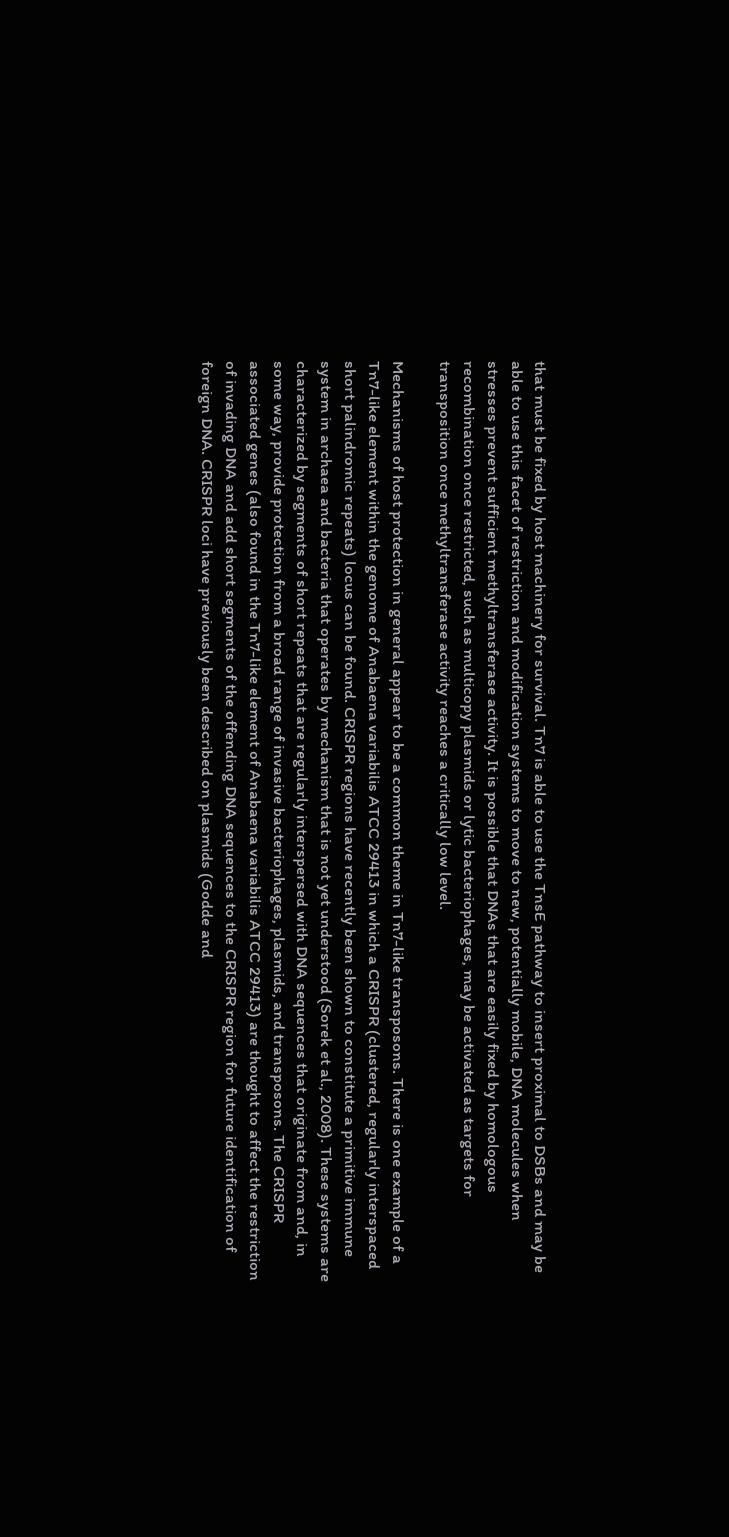that must be fixed by host machinery for survival. Tn7 is able to use the TnsE pathway to insert proximal to DSBs and may be able to use this facet of restriction and modification systems to move to new, potentially mobile, DNA molecules when stresses prevent sufficient methyltransferase activity. It is possible that DNAs that are easily fixed by homologous recombination once restricted, such as multicopy plasmids or lytic bacteriophages, may be activated as targets for transposition once methyltransferase activity reaches a critically low level.

Mechanisms of host protection in general appear to be a common theme in Tn7-like transposons. There is one example of a Tn7-like element within the genome of Anabaena variabilis ATCC 29413 in which a CRISPR (clustered, regularly interspaced short palindromic repeats) locus can be found. CRISPR regions have recently been shown to constitute a primitive immune system in archaea and bacteria that operates by mechanism that is not yet understood (Sorek et al., 2008). These systems are characterized by segments of short repeats that are regularly interspersed with DNA sequences that originate from and, in some way, provide protection from a broad range of invasive bacteriophages, plasmids, and transposons. The CRISPR associated genes (also found in the Tn7-like element of Anabaena variabilis ATCC 29413) are thought to affect the restriction of invading DNA and add short segments of the offending DNA sequences to the CRISPR region for future identification of foreign DNA. CRISPR loci have previously been described on plasmids (Godde and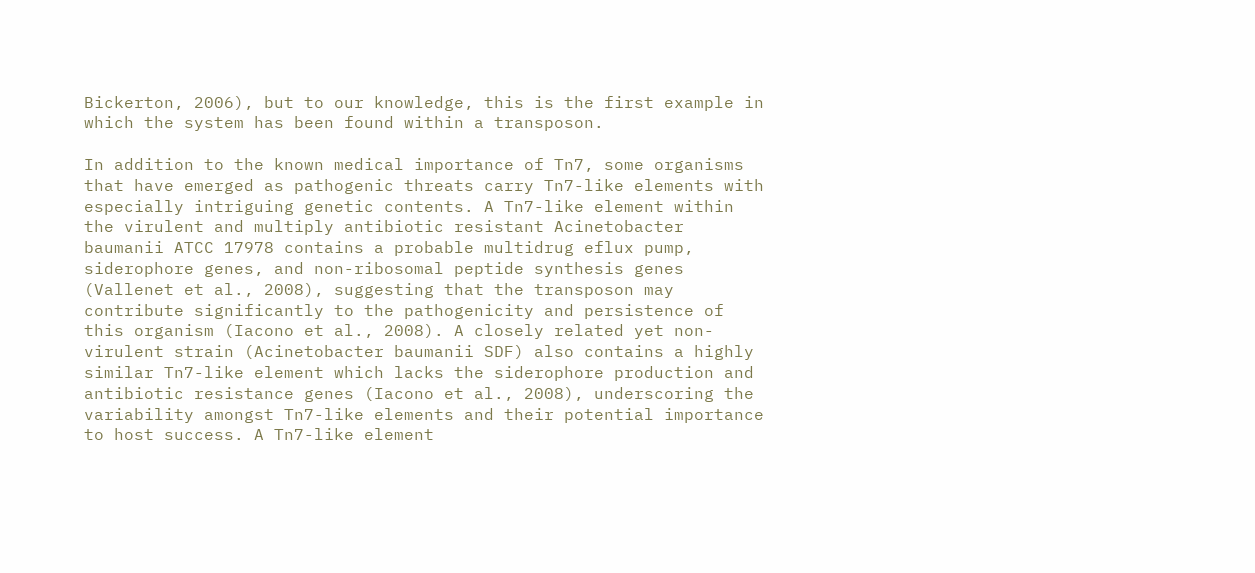Bickerton, 2006), but to our knowledge, this is the first example in which the system has been found within a transposon.

In addition to the known medical importance of Tn7, some organisms that have emerged as pathogenic threats carry Tn7-like elements with especially intriguing genetic contents. A Tn7-like element within the virulent and multiply antibiotic resistant Acinetobacter baumanii ATCC 17978 contains a probable multidrug eflux pump, siderophore genes, and non-ribosomal peptide synthesis genes (Vallenet et al., 2008), suggesting that the transposon may contribute significantly to the pathogenicity and persistence of this organism (Iacono et al., 2008). A closely related yet non-virulent strain (Acinetobacter baumanii SDF) also contains a highly similar Tn7-like element which lacks the siderophore production and antibiotic resistance genes (Iacono et al., 2008), underscoring the variability amongst Tn7-like elements and their potential importance to host success. A Tn7-like element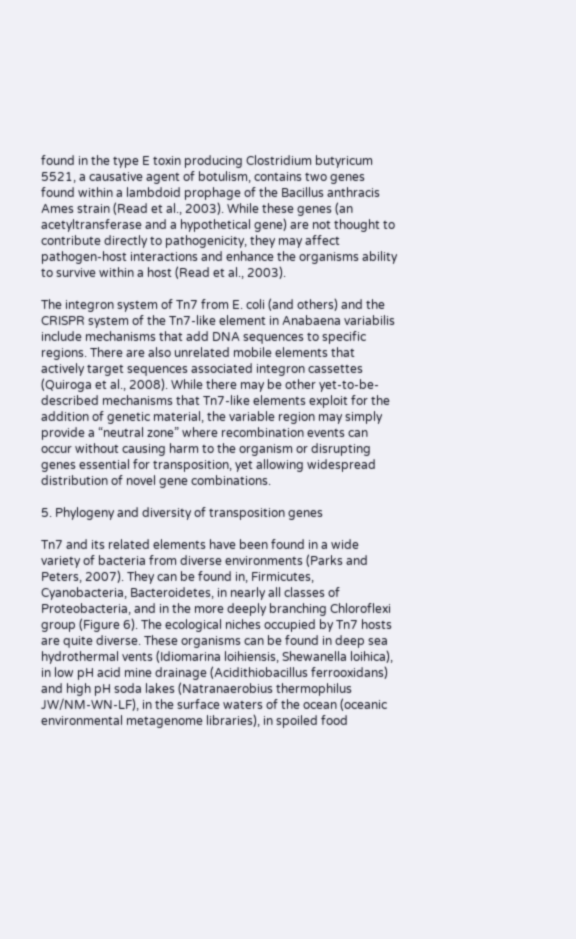found in the type E toxin producing Clostridium butyricum 5521, a causative agent of botulism, contains two genes found within a lambdoid prophage of the Bacillus anthracis Ames strain (Read et al., 2003). While these genes (an acetyltransferase and a hypothetical gene) are not thought to contribute directly to pathogenicity, they may affect pathogen-host interactions and enhance the organisms ability to survive within a host (Read et al., 2003).

The integron system of Tn7 from E. coli (and others) and the CRISPR system of the Tn7-like element in Anabaena variabilis include mechanisms that add DNA sequences to specific regions. There are also unrelated mobile elements that actively target sequences associated integron cassettes (Quiroga et al., 2008). While there may be other yet-to-be-described mechanisms that Tn7-like elements exploit for the addition of genetic material, the variable region may simply provide a “neutral zone” where recombination events can occur without causing harm to the organism or disrupting genes essential for transposition, yet allowing widespread distribution of novel gene combinations.

5. Phylogeny and diversity of transposition genes

Tn7 and its related elements have been found in a wide variety of bacteria from diverse environments (Parks and Peters, 2007). They can be found in, Firmicutes, Cyanobacteria, Bacteroidetes, in nearly all classes of Proteobacteria, and in the more deeply branching Chloroflexi group (Figure 6). The ecological niches occupied by Tn7 hosts are quite diverse. These organisms can be found in deep sea hydrothermal vents (Idiomarina loihiensis, Shewanella loihica), in low pH acid mine drainage (Acidithiobacillus ferrooxidans) and high pH soda lakes (Natranaerobius thermophilus JW/NM-WN-LF), in the surface waters of the ocean (oceanic environmental metagenome libraries), in spoiled food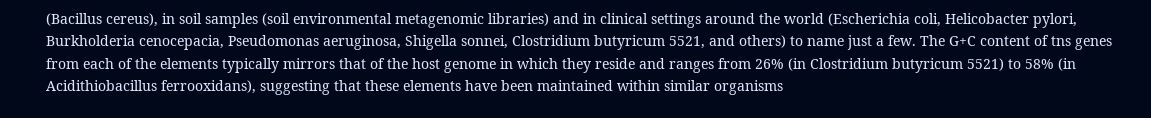(Bacillus cereus), in soil samples (soil environmental metagenomic libraries) and in clinical settings around the world (Escherichia coli, Helicobacter pylori, Burkholderia cenocepacia, Pseudomonas aeruginosa, Shigella sonnei, Clostridium butyricum 5521, and others) to name just a few. The G+C content of tns genes from each of the elements typically mirrors that of the host genome in which they reside and ranges from 26% (in Clostridium butyricum 5521) to 58% (in Acidithiobacillus ferrooxidans), suggesting that these elements have been maintained within similar organisms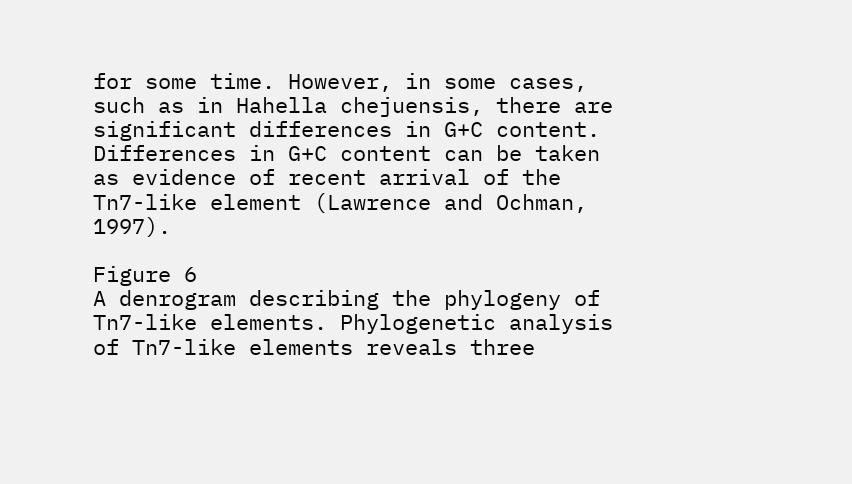for some time. However, in some cases, such as in Hahella chejuensis, there are significant differences in G+C content. Differences in G+C content can be taken as evidence of recent arrival of the Tn7-like element (Lawrence and Ochman, 1997).

Figure 6
A denrogram describing the phylogeny of Tn7-like elements. Phylogenetic analysis of Tn7-like elements reveals three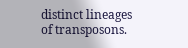distinct lineages of transposons.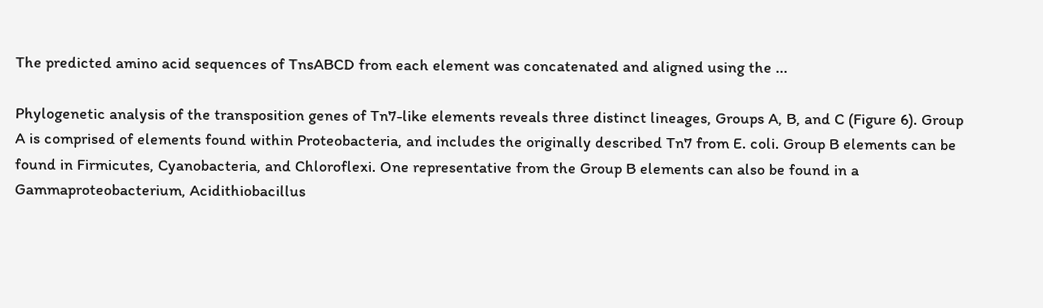The predicted amino acid sequences of TnsABCD from each element was concatenated and aligned using the ...

Phylogenetic analysis of the transposition genes of Tn7-like elements reveals three distinct lineages, Groups A, B, and C (Figure 6). Group A is comprised of elements found within Proteobacteria, and includes the originally described Tn7 from E. coli. Group B elements can be found in Firmicutes, Cyanobacteria, and Chloroflexi. One representative from the Group B elements can also be found in a Gammaproteobacterium, Acidithiobacillus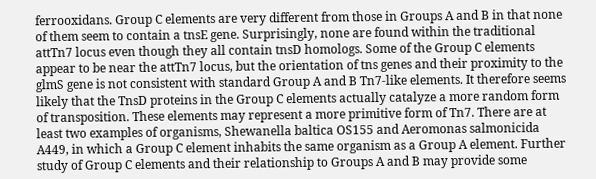ferrooxidans. Group C elements are very different from those in Groups A and B in that none of them seem to contain a tnsE gene. Surprisingly, none are found within the traditional attTn7 locus even though they all contain tnsD homologs. Some of the Group C elements appear to be near the attTn7 locus, but the orientation of tns genes and their proximity to the glmS gene is not consistent with standard Group A and B Tn7-like elements. It therefore seems likely that the TnsD proteins in the Group C elements actually catalyze a more random form of transposition. These elements may represent a more primitive form of Tn7. There are at least two examples of organisms, Shewanella baltica OS155 and Aeromonas salmonicida A449, in which a Group C element inhabits the same organism as a Group A element. Further study of Group C elements and their relationship to Groups A and B may provide some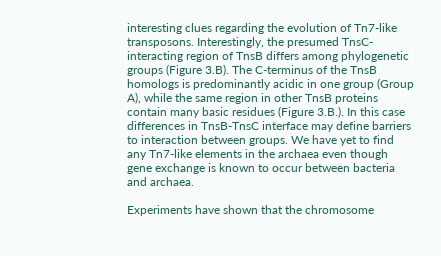interesting clues regarding the evolution of Tn7-like transposons. Interestingly, the presumed TnsC-interacting region of TnsB differs among phylogenetic groups (Figure 3.B). The C-terminus of the TnsB homologs is predominantly acidic in one group (Group A), while the same region in other TnsB proteins contain many basic residues (Figure 3.B.). In this case differences in TnsB-TnsC interface may define barriers to interaction between groups. We have yet to find any Tn7-like elements in the archaea even though gene exchange is known to occur between bacteria and archaea.

Experiments have shown that the chromosome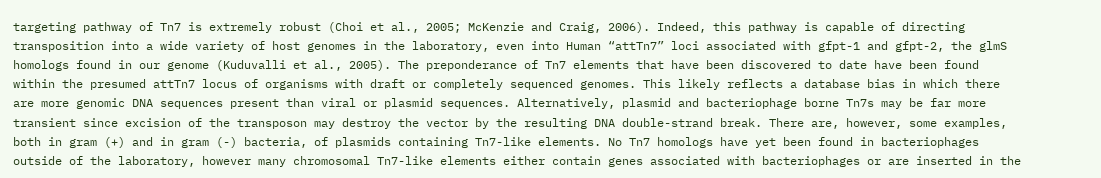targeting pathway of Tn7 is extremely robust (Choi et al., 2005; McKenzie and Craig, 2006). Indeed, this pathway is capable of directing transposition into a wide variety of host genomes in the laboratory, even into Human “attTn7” loci associated with gfpt-1 and gfpt-2, the glmS homologs found in our genome (Kuduvalli et al., 2005). The preponderance of Tn7 elements that have been discovered to date have been found within the presumed attTn7 locus of organisms with draft or completely sequenced genomes. This likely reflects a database bias in which there are more genomic DNA sequences present than viral or plasmid sequences. Alternatively, plasmid and bacteriophage borne Tn7s may be far more transient since excision of the transposon may destroy the vector by the resulting DNA double-strand break. There are, however, some examples, both in gram (+) and in gram (-) bacteria, of plasmids containing Tn7-like elements. No Tn7 homologs have yet been found in bacteriophages outside of the laboratory, however many chromosomal Tn7-like elements either contain genes associated with bacteriophages or are inserted in the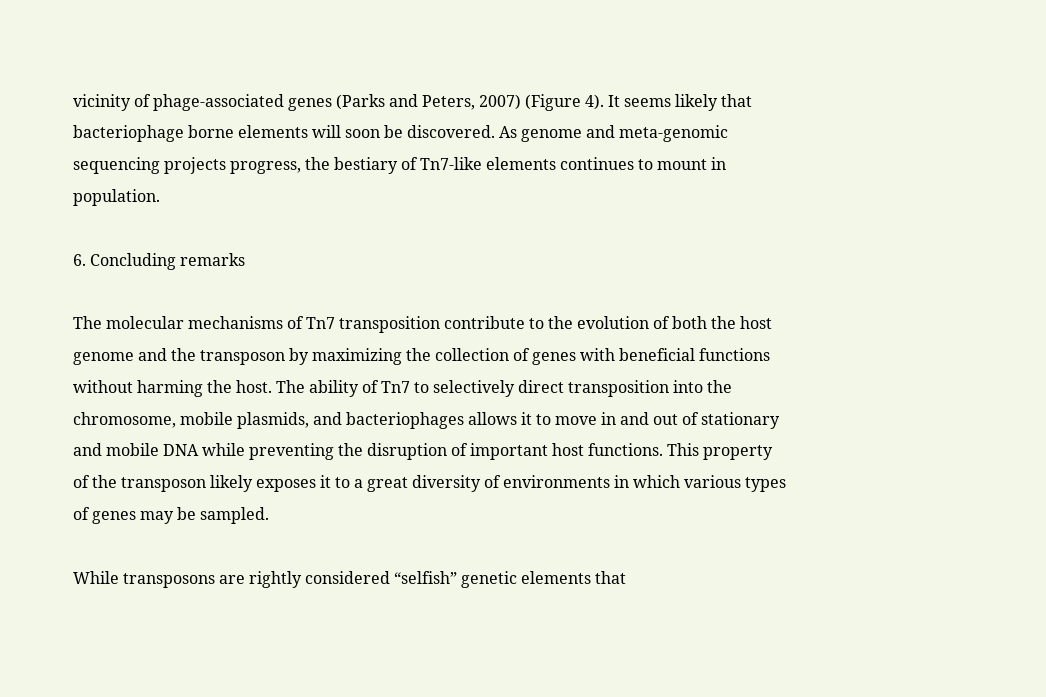vicinity of phage-associated genes (Parks and Peters, 2007) (Figure 4). It seems likely that bacteriophage borne elements will soon be discovered. As genome and meta-genomic sequencing projects progress, the bestiary of Tn7-like elements continues to mount in population.

6. Concluding remarks

The molecular mechanisms of Tn7 transposition contribute to the evolution of both the host genome and the transposon by maximizing the collection of genes with beneficial functions without harming the host. The ability of Tn7 to selectively direct transposition into the chromosome, mobile plasmids, and bacteriophages allows it to move in and out of stationary and mobile DNA while preventing the disruption of important host functions. This property of the transposon likely exposes it to a great diversity of environments in which various types of genes may be sampled.

While transposons are rightly considered “selfish” genetic elements that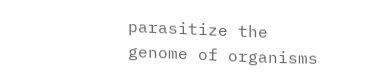parasitize the genome of organisms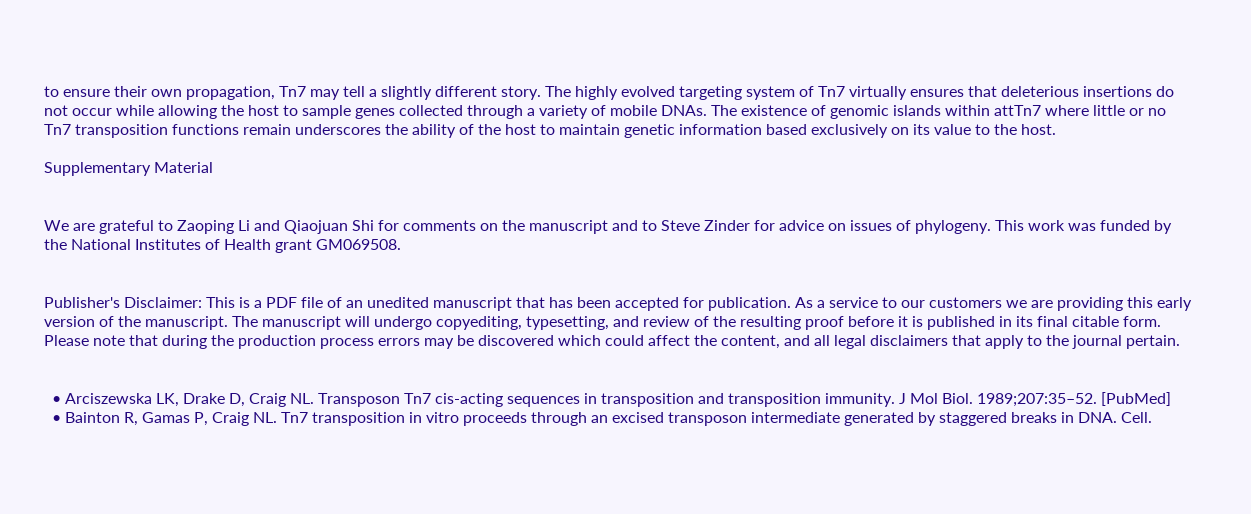to ensure their own propagation, Tn7 may tell a slightly different story. The highly evolved targeting system of Tn7 virtually ensures that deleterious insertions do not occur while allowing the host to sample genes collected through a variety of mobile DNAs. The existence of genomic islands within attTn7 where little or no Tn7 transposition functions remain underscores the ability of the host to maintain genetic information based exclusively on its value to the host.

Supplementary Material


We are grateful to Zaoping Li and Qiaojuan Shi for comments on the manuscript and to Steve Zinder for advice on issues of phylogeny. This work was funded by the National Institutes of Health grant GM069508.


Publisher's Disclaimer: This is a PDF file of an unedited manuscript that has been accepted for publication. As a service to our customers we are providing this early version of the manuscript. The manuscript will undergo copyediting, typesetting, and review of the resulting proof before it is published in its final citable form. Please note that during the production process errors may be discovered which could affect the content, and all legal disclaimers that apply to the journal pertain.


  • Arciszewska LK, Drake D, Craig NL. Transposon Tn7 cis-acting sequences in transposition and transposition immunity. J Mol Biol. 1989;207:35–52. [PubMed]
  • Bainton R, Gamas P, Craig NL. Tn7 transposition in vitro proceeds through an excised transposon intermediate generated by staggered breaks in DNA. Cell.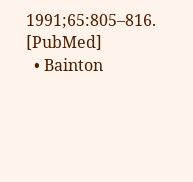1991;65:805–816. [PubMed]
  • Bainton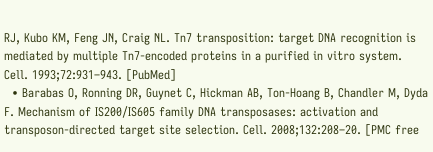RJ, Kubo KM, Feng JN, Craig NL. Tn7 transposition: target DNA recognition is mediated by multiple Tn7-encoded proteins in a purified in vitro system. Cell. 1993;72:931–943. [PubMed]
  • Barabas O, Ronning DR, Guynet C, Hickman AB, Ton-Hoang B, Chandler M, Dyda F. Mechanism of IS200/IS605 family DNA transposases: activation and transposon-directed target site selection. Cell. 2008;132:208–20. [PMC free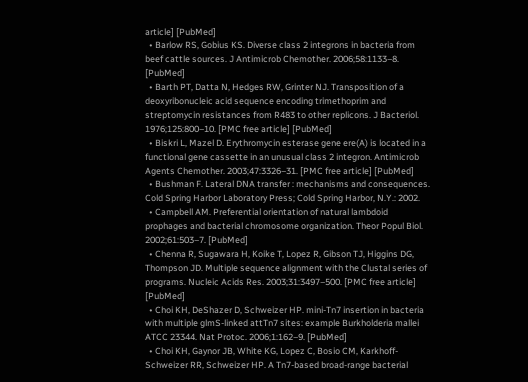article] [PubMed]
  • Barlow RS, Gobius KS. Diverse class 2 integrons in bacteria from beef cattle sources. J Antimicrob Chemother. 2006;58:1133–8. [PubMed]
  • Barth PT, Datta N, Hedges RW, Grinter NJ. Transposition of a deoxyribonucleic acid sequence encoding trimethoprim and streptomycin resistances from R483 to other replicons. J Bacteriol. 1976;125:800–10. [PMC free article] [PubMed]
  • Biskri L, Mazel D. Erythromycin esterase gene ere(A) is located in a functional gene cassette in an unusual class 2 integron. Antimicrob Agents Chemother. 2003;47:3326–31. [PMC free article] [PubMed]
  • Bushman F. Lateral DNA transfer : mechanisms and consequences. Cold Spring Harbor Laboratory Press; Cold Spring Harbor, N.Y.: 2002.
  • Campbell AM. Preferential orientation of natural lambdoid prophages and bacterial chromosome organization. Theor Popul Biol. 2002;61:503–7. [PubMed]
  • Chenna R, Sugawara H, Koike T, Lopez R, Gibson TJ, Higgins DG, Thompson JD. Multiple sequence alignment with the Clustal series of programs. Nucleic Acids Res. 2003;31:3497–500. [PMC free article] [PubMed]
  • Choi KH, DeShazer D, Schweizer HP. mini-Tn7 insertion in bacteria with multiple glmS-linked attTn7 sites: example Burkholderia mallei ATCC 23344. Nat Protoc. 2006;1:162–9. [PubMed]
  • Choi KH, Gaynor JB, White KG, Lopez C, Bosio CM, Karkhoff-Schweizer RR, Schweizer HP. A Tn7-based broad-range bacterial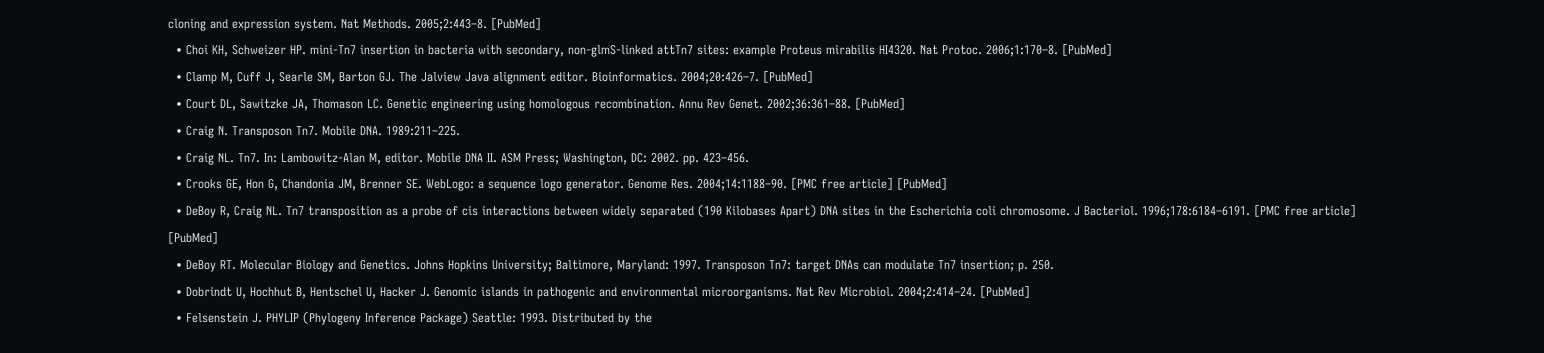cloning and expression system. Nat Methods. 2005;2:443–8. [PubMed]
  • Choi KH, Schweizer HP. mini-Tn7 insertion in bacteria with secondary, non-glmS-linked attTn7 sites: example Proteus mirabilis HI4320. Nat Protoc. 2006;1:170–8. [PubMed]
  • Clamp M, Cuff J, Searle SM, Barton GJ. The Jalview Java alignment editor. Bioinformatics. 2004;20:426–7. [PubMed]
  • Court DL, Sawitzke JA, Thomason LC. Genetic engineering using homologous recombination. Annu Rev Genet. 2002;36:361–88. [PubMed]
  • Craig N. Transposon Tn7. Mobile DNA. 1989:211–225.
  • Craig NL. Tn7. In: Lambowitz-Alan M, editor. Mobile DNA II. ASM Press; Washington, DC: 2002. pp. 423–456.
  • Crooks GE, Hon G, Chandonia JM, Brenner SE. WebLogo: a sequence logo generator. Genome Res. 2004;14:1188–90. [PMC free article] [PubMed]
  • DeBoy R, Craig NL. Tn7 transposition as a probe of cis interactions between widely separated (190 Kilobases Apart) DNA sites in the Escherichia coli chromosome. J Bacteriol. 1996;178:6184–6191. [PMC free article] [PubMed]
  • DeBoy RT. Molecular Biology and Genetics. Johns Hopkins University; Baltimore, Maryland: 1997. Transposon Tn7: target DNAs can modulate Tn7 insertion; p. 250.
  • Dobrindt U, Hochhut B, Hentschel U, Hacker J. Genomic islands in pathogenic and environmental microorganisms. Nat Rev Microbiol. 2004;2:414–24. [PubMed]
  • Felsenstein J. PHYLIP (Phylogeny Inference Package) Seattle: 1993. Distributed by the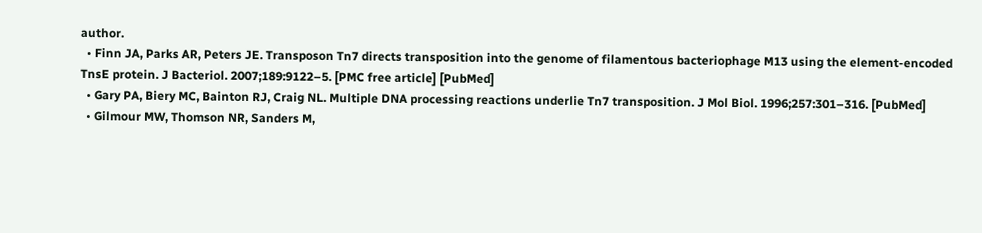author.
  • Finn JA, Parks AR, Peters JE. Transposon Tn7 directs transposition into the genome of filamentous bacteriophage M13 using the element-encoded TnsE protein. J Bacteriol. 2007;189:9122–5. [PMC free article] [PubMed]
  • Gary PA, Biery MC, Bainton RJ, Craig NL. Multiple DNA processing reactions underlie Tn7 transposition. J Mol Biol. 1996;257:301–316. [PubMed]
  • Gilmour MW, Thomson NR, Sanders M,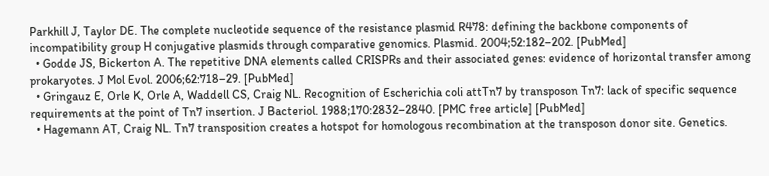Parkhill J, Taylor DE. The complete nucleotide sequence of the resistance plasmid R478: defining the backbone components of incompatibility group H conjugative plasmids through comparative genomics. Plasmid. 2004;52:182–202. [PubMed]
  • Godde JS, Bickerton A. The repetitive DNA elements called CRISPRs and their associated genes: evidence of horizontal transfer among prokaryotes. J Mol Evol. 2006;62:718–29. [PubMed]
  • Gringauz E, Orle K, Orle A, Waddell CS, Craig NL. Recognition of Escherichia coli attTn7 by transposon Tn7: lack of specific sequence requirements at the point of Tn7 insertion. J Bacteriol. 1988;170:2832–2840. [PMC free article] [PubMed]
  • Hagemann AT, Craig NL. Tn7 transposition creates a hotspot for homologous recombination at the transposon donor site. Genetics.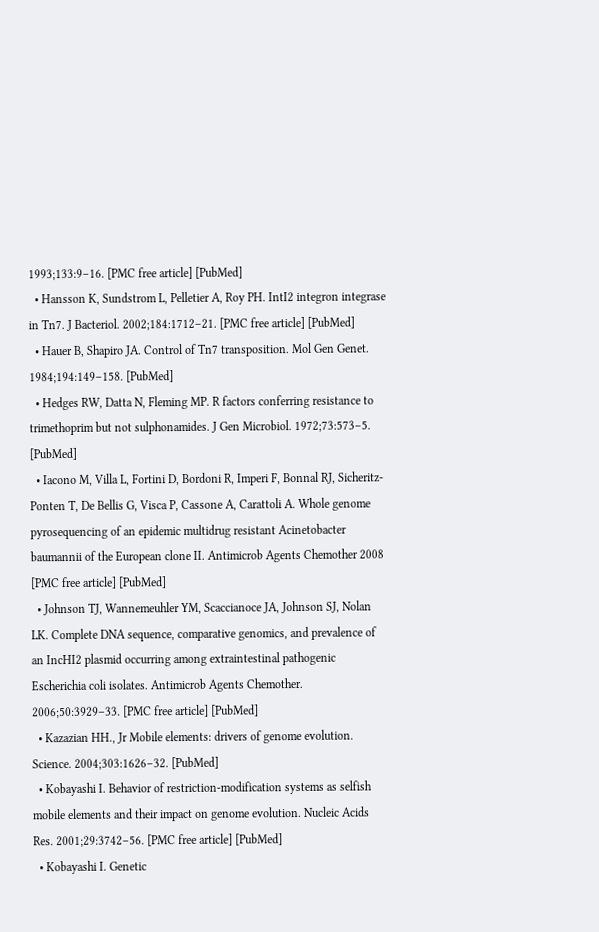1993;133:9–16. [PMC free article] [PubMed]
  • Hansson K, Sundstrom L, Pelletier A, Roy PH. IntI2 integron integrase in Tn7. J Bacteriol. 2002;184:1712–21. [PMC free article] [PubMed]
  • Hauer B, Shapiro JA. Control of Tn7 transposition. Mol Gen Genet. 1984;194:149–158. [PubMed]
  • Hedges RW, Datta N, Fleming MP. R factors conferring resistance to trimethoprim but not sulphonamides. J Gen Microbiol. 1972;73:573–5. [PubMed]
  • Iacono M, Villa L, Fortini D, Bordoni R, Imperi F, Bonnal RJ, Sicheritz-Ponten T, De Bellis G, Visca P, Cassone A, Carattoli A. Whole genome pyrosequencing of an epidemic multidrug resistant Acinetobacter baumannii of the European clone II. Antimicrob Agents Chemother 2008 [PMC free article] [PubMed]
  • Johnson TJ, Wannemeuhler YM, Scaccianoce JA, Johnson SJ, Nolan LK. Complete DNA sequence, comparative genomics, and prevalence of an IncHI2 plasmid occurring among extraintestinal pathogenic Escherichia coli isolates. Antimicrob Agents Chemother. 2006;50:3929–33. [PMC free article] [PubMed]
  • Kazazian HH., Jr Mobile elements: drivers of genome evolution. Science. 2004;303:1626–32. [PubMed]
  • Kobayashi I. Behavior of restriction-modification systems as selfish mobile elements and their impact on genome evolution. Nucleic Acids Res. 2001;29:3742–56. [PMC free article] [PubMed]
  • Kobayashi I. Genetic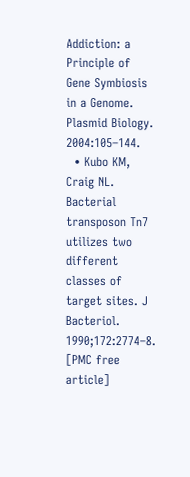Addiction: a Principle of Gene Symbiosis in a Genome. Plasmid Biology. 2004:105–144.
  • Kubo KM, Craig NL. Bacterial transposon Tn7 utilizes two different classes of target sites. J Bacteriol. 1990;172:2774–8. [PMC free article]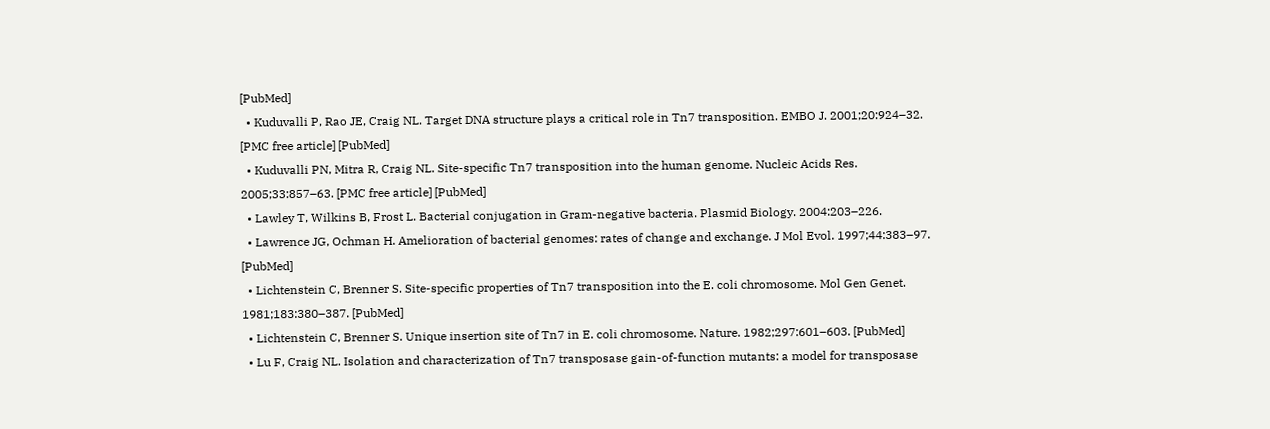[PubMed]
  • Kuduvalli P, Rao JE, Craig NL. Target DNA structure plays a critical role in Tn7 transposition. EMBO J. 2001;20:924–32. [PMC free article] [PubMed]
  • Kuduvalli PN, Mitra R, Craig NL. Site-specific Tn7 transposition into the human genome. Nucleic Acids Res. 2005;33:857–63. [PMC free article] [PubMed]
  • Lawley T, Wilkins B, Frost L. Bacterial conjugation in Gram-negative bacteria. Plasmid Biology. 2004:203–226.
  • Lawrence JG, Ochman H. Amelioration of bacterial genomes: rates of change and exchange. J Mol Evol. 1997;44:383–97. [PubMed]
  • Lichtenstein C, Brenner S. Site-specific properties of Tn7 transposition into the E. coli chromosome. Mol Gen Genet. 1981;183:380–387. [PubMed]
  • Lichtenstein C, Brenner S. Unique insertion site of Tn7 in E. coli chromosome. Nature. 1982;297:601–603. [PubMed]
  • Lu F, Craig NL. Isolation and characterization of Tn7 transposase gain-of-function mutants: a model for transposase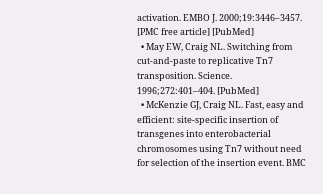activation. EMBO J. 2000;19:3446–3457. [PMC free article] [PubMed]
  • May EW, Craig NL. Switching from cut-and-paste to replicative Tn7 transposition. Science. 1996;272:401–404. [PubMed]
  • McKenzie GJ, Craig NL. Fast, easy and efficient: site-specific insertion of transgenes into enterobacterial chromosomes using Tn7 without need for selection of the insertion event. BMC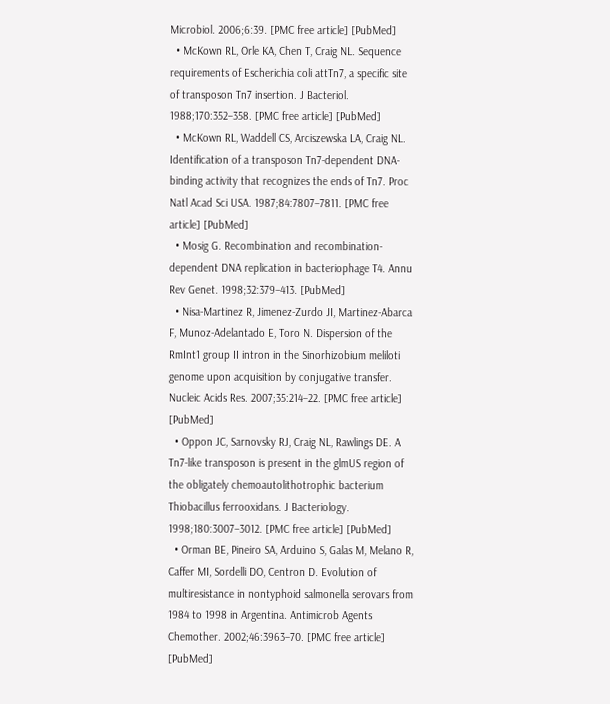Microbiol. 2006;6:39. [PMC free article] [PubMed]
  • McKown RL, Orle KA, Chen T, Craig NL. Sequence requirements of Escherichia coli attTn7, a specific site of transposon Tn7 insertion. J Bacteriol. 1988;170:352–358. [PMC free article] [PubMed]
  • McKown RL, Waddell CS, Arciszewska LA, Craig NL. Identification of a transposon Tn7-dependent DNA-binding activity that recognizes the ends of Tn7. Proc Natl Acad Sci USA. 1987;84:7807–7811. [PMC free article] [PubMed]
  • Mosig G. Recombination and recombination-dependent DNA replication in bacteriophage T4. Annu Rev Genet. 1998;32:379–413. [PubMed]
  • Nisa-Martinez R, Jimenez-Zurdo JI, Martinez-Abarca F, Munoz-Adelantado E, Toro N. Dispersion of the RmInt1 group II intron in the Sinorhizobium meliloti genome upon acquisition by conjugative transfer. Nucleic Acids Res. 2007;35:214–22. [PMC free article] [PubMed]
  • Oppon JC, Sarnovsky RJ, Craig NL, Rawlings DE. A Tn7-like transposon is present in the glmUS region of the obligately chemoautolithotrophic bacterium Thiobacillus ferrooxidans. J Bacteriology. 1998;180:3007–3012. [PMC free article] [PubMed]
  • Orman BE, Pineiro SA, Arduino S, Galas M, Melano R, Caffer MI, Sordelli DO, Centron D. Evolution of multiresistance in nontyphoid salmonella serovars from 1984 to 1998 in Argentina. Antimicrob Agents Chemother. 2002;46:3963–70. [PMC free article] [PubMed]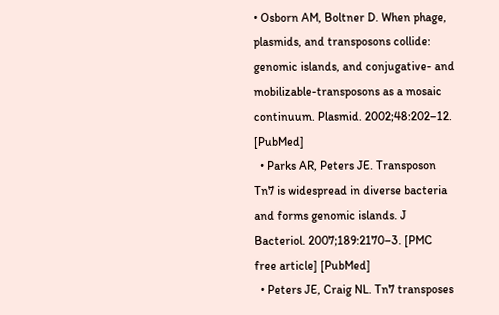• Osborn AM, Boltner D. When phage, plasmids, and transposons collide: genomic islands, and conjugative- and mobilizable-transposons as a mosaic continuum. Plasmid. 2002;48:202–12. [PubMed]
  • Parks AR, Peters JE. Transposon Tn7 is widespread in diverse bacteria and forms genomic islands. J Bacteriol. 2007;189:2170–3. [PMC free article] [PubMed]
  • Peters JE, Craig NL. Tn7 transposes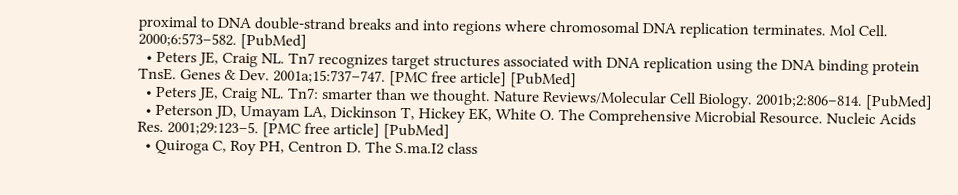proximal to DNA double-strand breaks and into regions where chromosomal DNA replication terminates. Mol Cell. 2000;6:573–582. [PubMed]
  • Peters JE, Craig NL. Tn7 recognizes target structures associated with DNA replication using the DNA binding protein TnsE. Genes & Dev. 2001a;15:737–747. [PMC free article] [PubMed]
  • Peters JE, Craig NL. Tn7: smarter than we thought. Nature Reviews/Molecular Cell Biology. 2001b;2:806–814. [PubMed]
  • Peterson JD, Umayam LA, Dickinson T, Hickey EK, White O. The Comprehensive Microbial Resource. Nucleic Acids Res. 2001;29:123–5. [PMC free article] [PubMed]
  • Quiroga C, Roy PH, Centron D. The S.ma.I2 class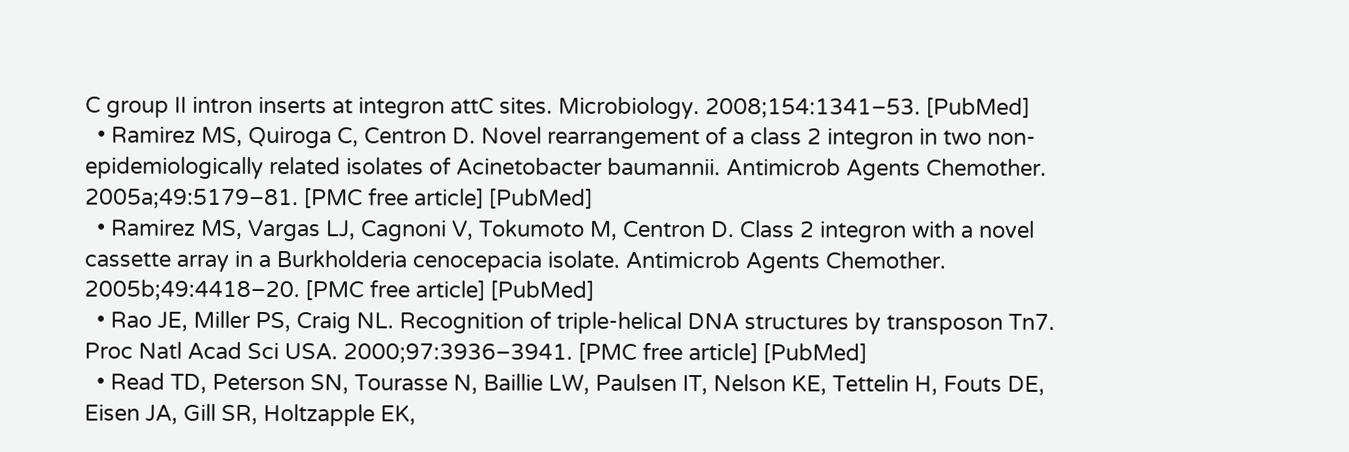C group II intron inserts at integron attC sites. Microbiology. 2008;154:1341–53. [PubMed]
  • Ramirez MS, Quiroga C, Centron D. Novel rearrangement of a class 2 integron in two non-epidemiologically related isolates of Acinetobacter baumannii. Antimicrob Agents Chemother. 2005a;49:5179–81. [PMC free article] [PubMed]
  • Ramirez MS, Vargas LJ, Cagnoni V, Tokumoto M, Centron D. Class 2 integron with a novel cassette array in a Burkholderia cenocepacia isolate. Antimicrob Agents Chemother. 2005b;49:4418–20. [PMC free article] [PubMed]
  • Rao JE, Miller PS, Craig NL. Recognition of triple-helical DNA structures by transposon Tn7. Proc Natl Acad Sci USA. 2000;97:3936–3941. [PMC free article] [PubMed]
  • Read TD, Peterson SN, Tourasse N, Baillie LW, Paulsen IT, Nelson KE, Tettelin H, Fouts DE, Eisen JA, Gill SR, Holtzapple EK,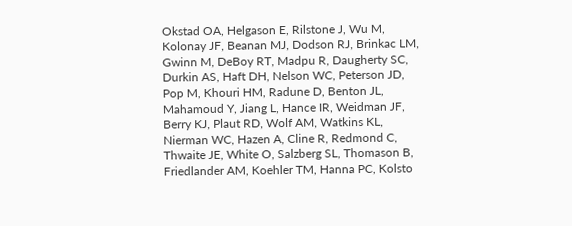Okstad OA, Helgason E, Rilstone J, Wu M, Kolonay JF, Beanan MJ, Dodson RJ, Brinkac LM, Gwinn M, DeBoy RT, Madpu R, Daugherty SC, Durkin AS, Haft DH, Nelson WC, Peterson JD, Pop M, Khouri HM, Radune D, Benton JL, Mahamoud Y, Jiang L, Hance IR, Weidman JF, Berry KJ, Plaut RD, Wolf AM, Watkins KL, Nierman WC, Hazen A, Cline R, Redmond C, Thwaite JE, White O, Salzberg SL, Thomason B, Friedlander AM, Koehler TM, Hanna PC, Kolsto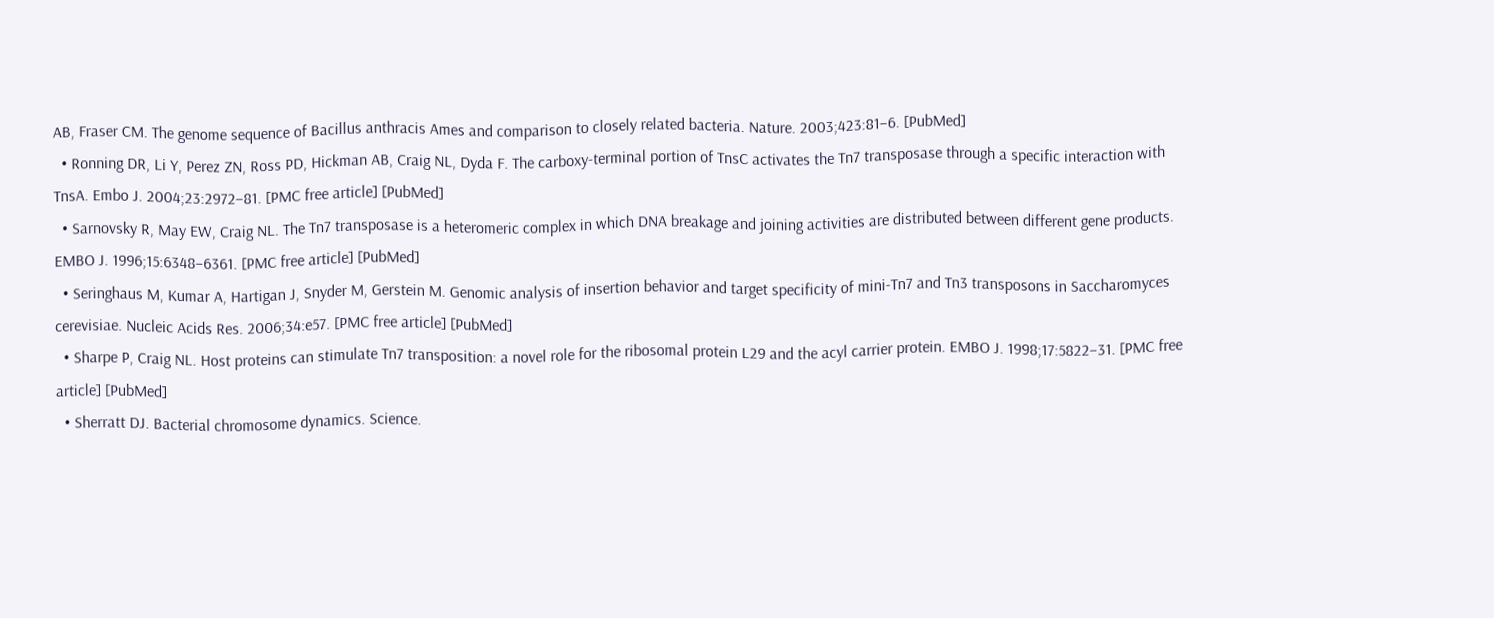AB, Fraser CM. The genome sequence of Bacillus anthracis Ames and comparison to closely related bacteria. Nature. 2003;423:81–6. [PubMed]
  • Ronning DR, Li Y, Perez ZN, Ross PD, Hickman AB, Craig NL, Dyda F. The carboxy-terminal portion of TnsC activates the Tn7 transposase through a specific interaction with TnsA. Embo J. 2004;23:2972–81. [PMC free article] [PubMed]
  • Sarnovsky R, May EW, Craig NL. The Tn7 transposase is a heteromeric complex in which DNA breakage and joining activities are distributed between different gene products. EMBO J. 1996;15:6348–6361. [PMC free article] [PubMed]
  • Seringhaus M, Kumar A, Hartigan J, Snyder M, Gerstein M. Genomic analysis of insertion behavior and target specificity of mini-Tn7 and Tn3 transposons in Saccharomyces cerevisiae. Nucleic Acids Res. 2006;34:e57. [PMC free article] [PubMed]
  • Sharpe P, Craig NL. Host proteins can stimulate Tn7 transposition: a novel role for the ribosomal protein L29 and the acyl carrier protein. EMBO J. 1998;17:5822–31. [PMC free article] [PubMed]
  • Sherratt DJ. Bacterial chromosome dynamics. Science.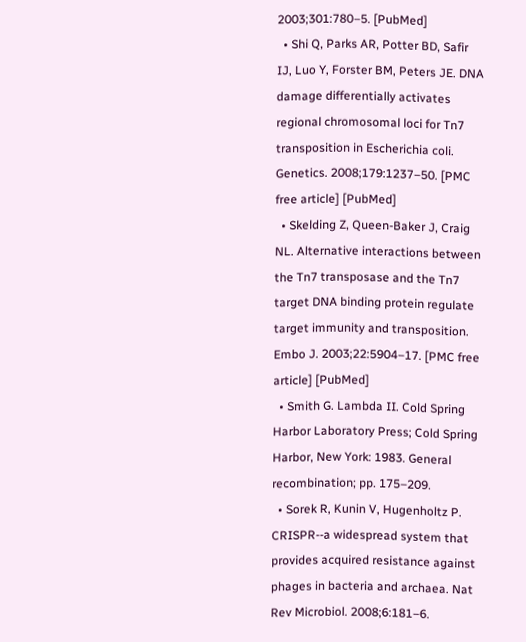2003;301:780–5. [PubMed]
  • Shi Q, Parks AR, Potter BD, Safir IJ, Luo Y, Forster BM, Peters JE. DNA damage differentially activates regional chromosomal loci for Tn7 transposition in Escherichia coli. Genetics. 2008;179:1237–50. [PMC free article] [PubMed]
  • Skelding Z, Queen-Baker J, Craig NL. Alternative interactions between the Tn7 transposase and the Tn7 target DNA binding protein regulate target immunity and transposition. Embo J. 2003;22:5904–17. [PMC free article] [PubMed]
  • Smith G. Lambda II. Cold Spring Harbor Laboratory Press; Cold Spring Harbor, New York: 1983. General recombination; pp. 175–209.
  • Sorek R, Kunin V, Hugenholtz P. CRISPR--a widespread system that provides acquired resistance against phages in bacteria and archaea. Nat Rev Microbiol. 2008;6:181–6.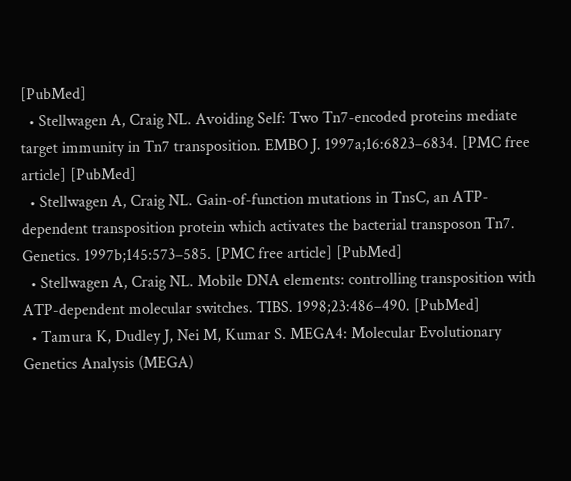[PubMed]
  • Stellwagen A, Craig NL. Avoiding Self: Two Tn7-encoded proteins mediate target immunity in Tn7 transposition. EMBO J. 1997a;16:6823–6834. [PMC free article] [PubMed]
  • Stellwagen A, Craig NL. Gain-of-function mutations in TnsC, an ATP-dependent transposition protein which activates the bacterial transposon Tn7. Genetics. 1997b;145:573–585. [PMC free article] [PubMed]
  • Stellwagen A, Craig NL. Mobile DNA elements: controlling transposition with ATP-dependent molecular switches. TIBS. 1998;23:486–490. [PubMed]
  • Tamura K, Dudley J, Nei M, Kumar S. MEGA4: Molecular Evolutionary Genetics Analysis (MEGA)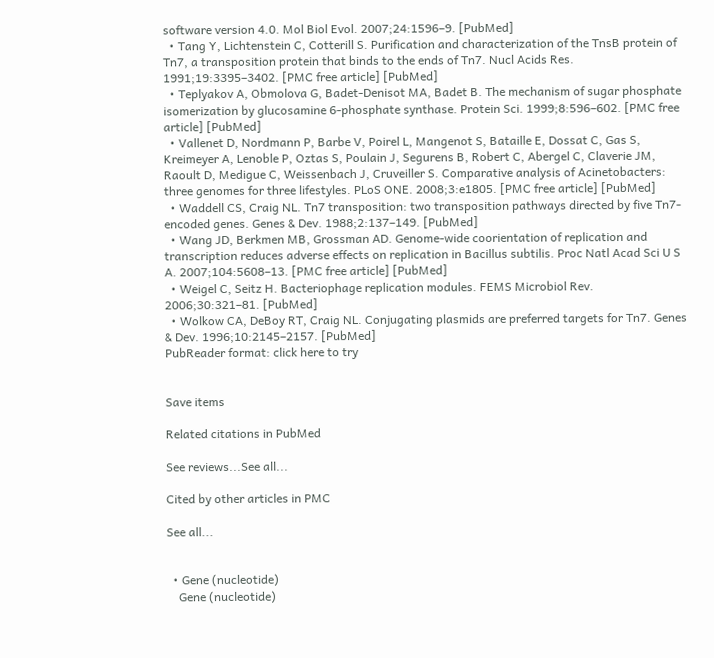software version 4.0. Mol Biol Evol. 2007;24:1596–9. [PubMed]
  • Tang Y, Lichtenstein C, Cotterill S. Purification and characterization of the TnsB protein of Tn7, a transposition protein that binds to the ends of Tn7. Nucl Acids Res. 1991;19:3395–3402. [PMC free article] [PubMed]
  • Teplyakov A, Obmolova G, Badet-Denisot MA, Badet B. The mechanism of sugar phosphate isomerization by glucosamine 6-phosphate synthase. Protein Sci. 1999;8:596–602. [PMC free article] [PubMed]
  • Vallenet D, Nordmann P, Barbe V, Poirel L, Mangenot S, Bataille E, Dossat C, Gas S, Kreimeyer A, Lenoble P, Oztas S, Poulain J, Segurens B, Robert C, Abergel C, Claverie JM, Raoult D, Medigue C, Weissenbach J, Cruveiller S. Comparative analysis of Acinetobacters: three genomes for three lifestyles. PLoS ONE. 2008;3:e1805. [PMC free article] [PubMed]
  • Waddell CS, Craig NL. Tn7 transposition: two transposition pathways directed by five Tn7-encoded genes. Genes & Dev. 1988;2:137–149. [PubMed]
  • Wang JD, Berkmen MB, Grossman AD. Genome-wide coorientation of replication and transcription reduces adverse effects on replication in Bacillus subtilis. Proc Natl Acad Sci U S A. 2007;104:5608–13. [PMC free article] [PubMed]
  • Weigel C, Seitz H. Bacteriophage replication modules. FEMS Microbiol Rev. 2006;30:321–81. [PubMed]
  • Wolkow CA, DeBoy RT, Craig NL. Conjugating plasmids are preferred targets for Tn7. Genes & Dev. 1996;10:2145–2157. [PubMed]
PubReader format: click here to try


Save items

Related citations in PubMed

See reviews...See all...

Cited by other articles in PMC

See all...


  • Gene (nucleotide)
    Gene (nucleotide)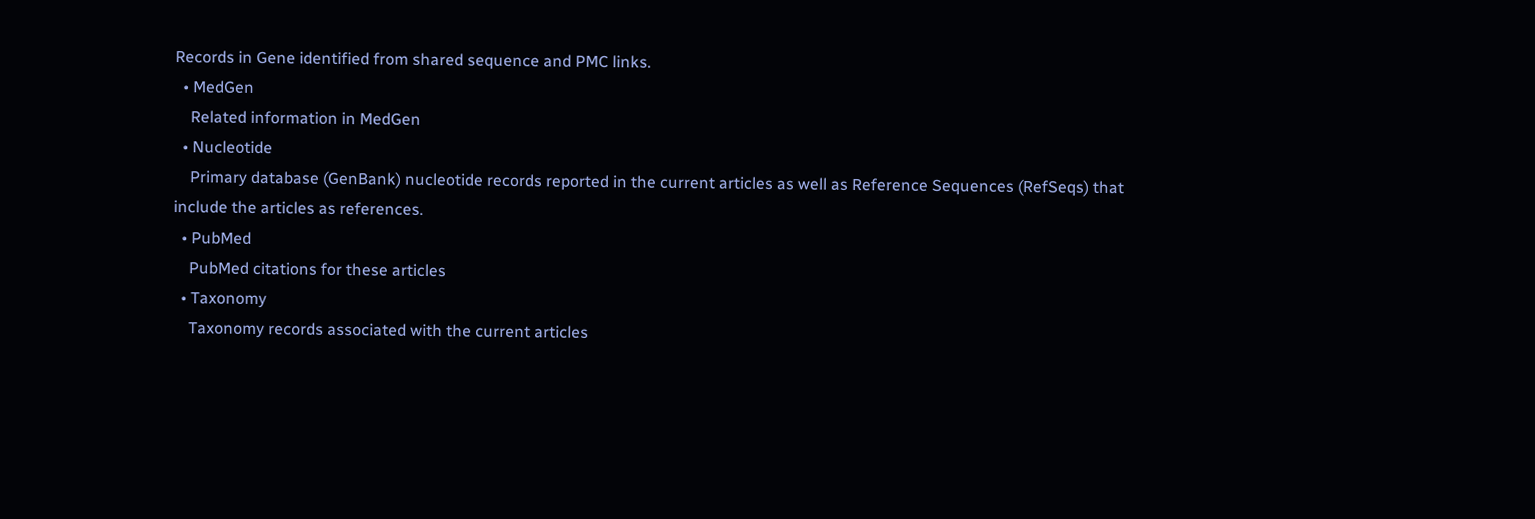Records in Gene identified from shared sequence and PMC links.
  • MedGen
    Related information in MedGen
  • Nucleotide
    Primary database (GenBank) nucleotide records reported in the current articles as well as Reference Sequences (RefSeqs) that include the articles as references.
  • PubMed
    PubMed citations for these articles
  • Taxonomy
    Taxonomy records associated with the current articles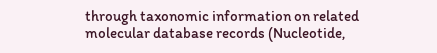through taxonomic information on related molecular database records (Nucleotide,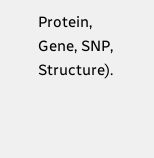Protein, Gene, SNP, Structure).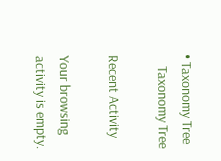• Taxonomy Tree
    Taxonomy Tree

Recent Activity

Your browsing activity is empty.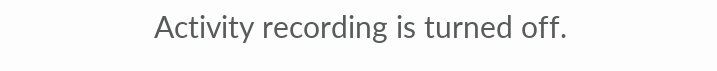Activity recording is turned off.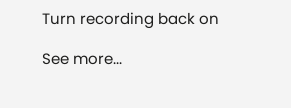Turn recording back on

See more...